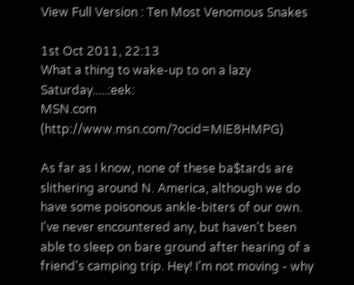View Full Version : Ten Most Venomous Snakes

1st Oct 2011, 22:13
What a thing to wake-up to on a lazy Saturday.....:eek:
MSN.com (http://www.msn.com/?ocid=MIE8HMPG)

As far as I know, none of these ba$tards are slithering around N. America, although we do have some poisonous ankle-biters of our own. I've never encountered any, but haven't been able to sleep on bare ground after hearing of a friend's camping trip. Hey! I'm not moving - why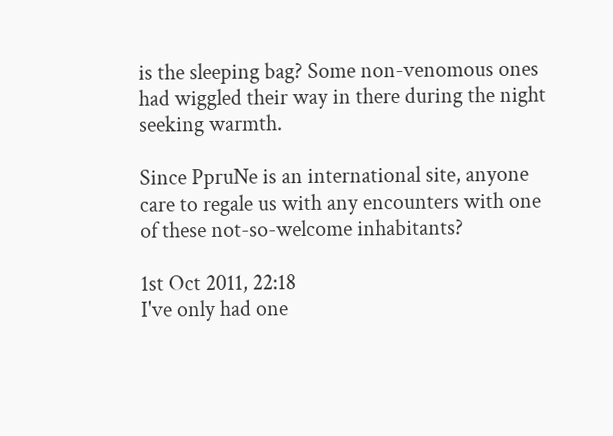is the sleeping bag? Some non-venomous ones had wiggled their way in there during the night seeking warmth.

Since PpruNe is an international site, anyone care to regale us with any encounters with one of these not-so-welcome inhabitants?

1st Oct 2011, 22:18
I've only had one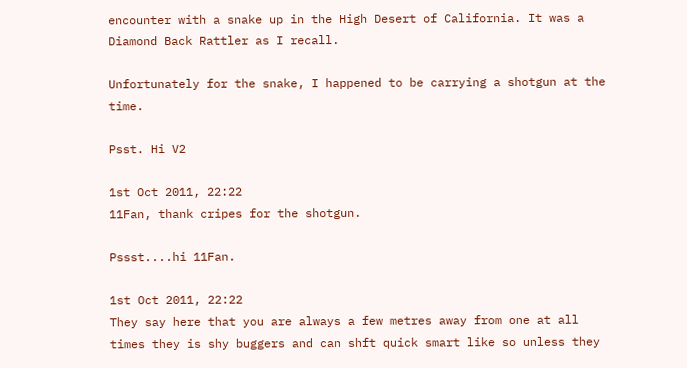encounter with a snake up in the High Desert of California. It was a Diamond Back Rattler as I recall.

Unfortunately for the snake, I happened to be carrying a shotgun at the time.

Psst. Hi V2

1st Oct 2011, 22:22
11Fan, thank cripes for the shotgun.

Pssst....hi 11Fan.

1st Oct 2011, 22:22
They say here that you are always a few metres away from one at all times they is shy buggers and can shft quick smart like so unless they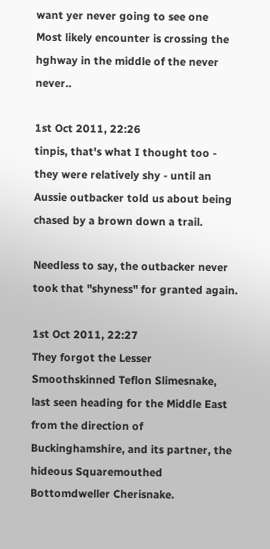want yer never going to see one
Most likely encounter is crossing the hghway in the middle of the never never..

1st Oct 2011, 22:26
tinpis, that's what I thought too - they were relatively shy - until an Aussie outbacker told us about being chased by a brown down a trail.

Needless to say, the outbacker never took that "shyness" for granted again.

1st Oct 2011, 22:27
They forgot the Lesser Smoothskinned Teflon Slimesnake, last seen heading for the Middle East from the direction of Buckinghamshire, and its partner, the hideous Squaremouthed Bottomdweller Cherisnake.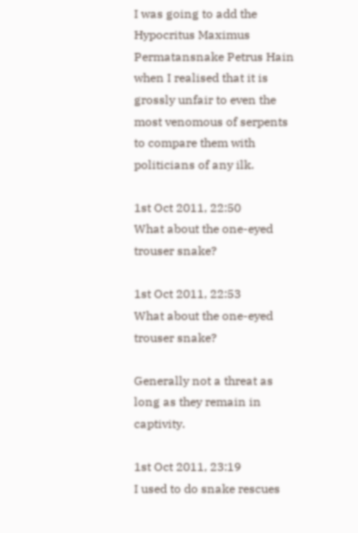I was going to add the Hypocritus Maximus Permatansnake Petrus Hain when I realised that it is grossly unfair to even the most venomous of serpents to compare them with politicians of any ilk.

1st Oct 2011, 22:50
What about the one-eyed trouser snake?

1st Oct 2011, 22:53
What about the one-eyed trouser snake?

Generally not a threat as long as they remain in captivity.

1st Oct 2011, 23:19
I used to do snake rescues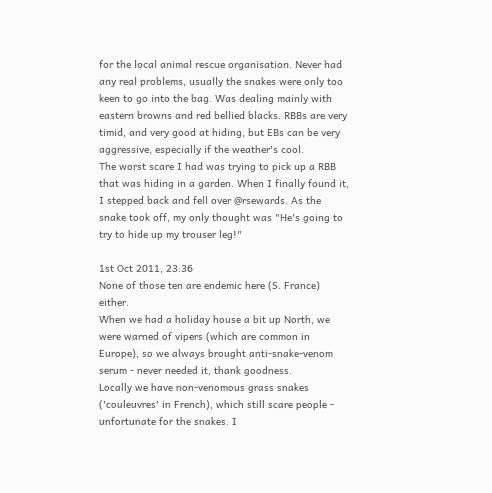for the local animal rescue organisation. Never had any real problems, usually the snakes were only too keen to go into the bag. Was dealing mainly with eastern browns and red bellied blacks. RBBs are very timid, and very good at hiding, but EBs can be very aggressive, especially if the weather's cool.
The worst scare I had was trying to pick up a RBB that was hiding in a garden. When I finally found it, I stepped back and fell over @rsewards. As the snake took off, my only thought was "He's going to try to hide up my trouser leg!"

1st Oct 2011, 23:36
None of those ten are endemic here (S. France) either.
When we had a holiday house a bit up North, we were warned of vipers (which are common in Europe), so we always brought anti-snake-venom serum - never needed it, thank goodness.
Locally we have non-venomous grass snakes ('couleuvres' in French), which still scare people - unfortunate for the snakes. I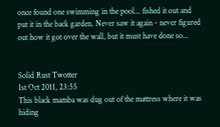once found one swimming in the pool... fished it out and put it in the back garden. Never saw it again - never figured out how it got over the wall, but it must have done so...


Solid Rust Twotter
1st Oct 2011, 23:55
This black mamba was dug out of the mattress where it was hiding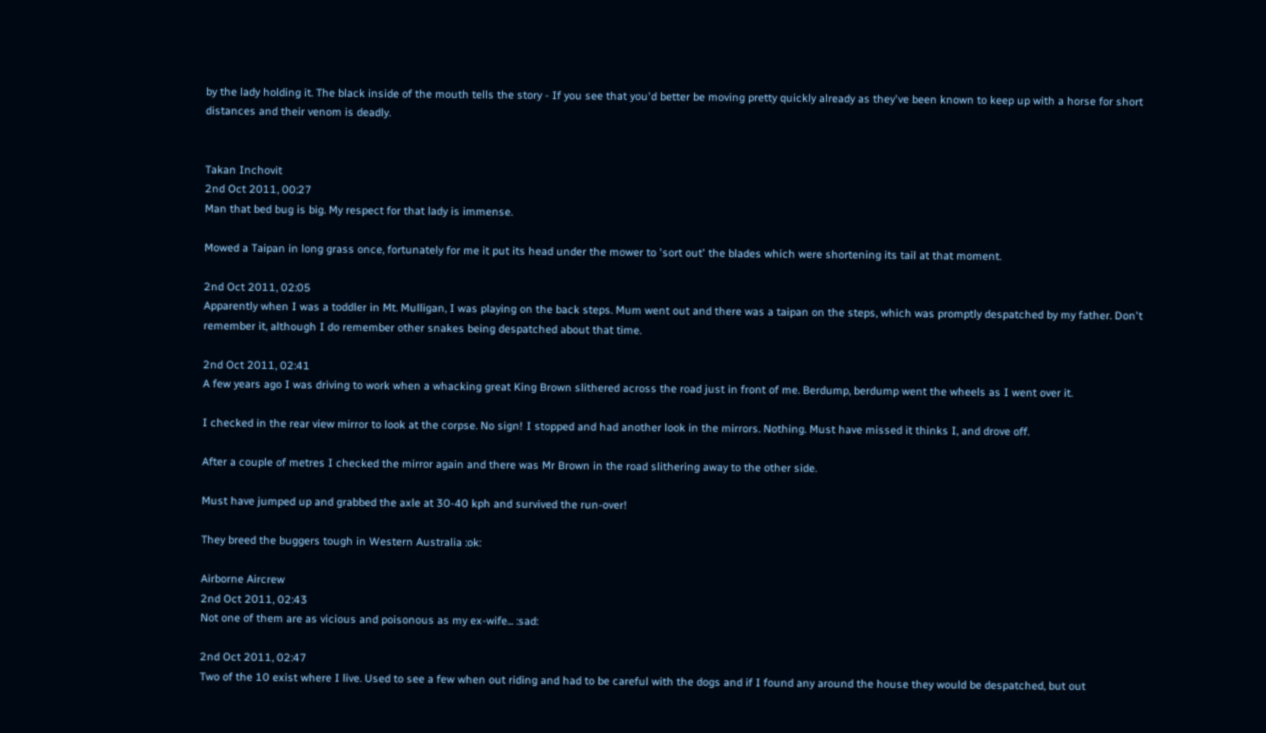by the lady holding it. The black inside of the mouth tells the story - If you see that you'd better be moving pretty quickly already as they've been known to keep up with a horse for short distances and their venom is deadly.


Takan Inchovit
2nd Oct 2011, 00:27
Man that bed bug is big. My respect for that lady is immense.

Mowed a Taipan in long grass once, fortunately for me it put its head under the mower to 'sort out' the blades which were shortening its tail at that moment.

2nd Oct 2011, 02:05
Apparently when I was a toddler in Mt. Mulligan, I was playing on the back steps. Mum went out and there was a taipan on the steps, which was promptly despatched by my father. Don't remember it, although I do remember other snakes being despatched about that time.

2nd Oct 2011, 02:41
A few years ago I was driving to work when a whacking great King Brown slithered across the road just in front of me. Berdump, berdump went the wheels as I went over it.

I checked in the rear view mirror to look at the corpse. No sign! I stopped and had another look in the mirrors. Nothing. Must have missed it thinks I, and drove off.

After a couple of metres I checked the mirror again and there was Mr Brown in the road slithering away to the other side.

Must have jumped up and grabbed the axle at 30-40 kph and survived the run-over!

They breed the buggers tough in Western Australia :ok:

Airborne Aircrew
2nd Oct 2011, 02:43
Not one of them are as vicious and poisonous as my ex-wife... :sad:

2nd Oct 2011, 02:47
Two of the 10 exist where I live. Used to see a few when out riding and had to be careful with the dogs and if I found any around the house they would be despatched, but out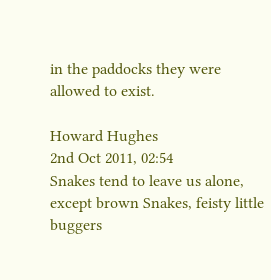in the paddocks they were allowed to exist.

Howard Hughes
2nd Oct 2011, 02:54
Snakes tend to leave us alone, except brown Snakes, feisty little buggers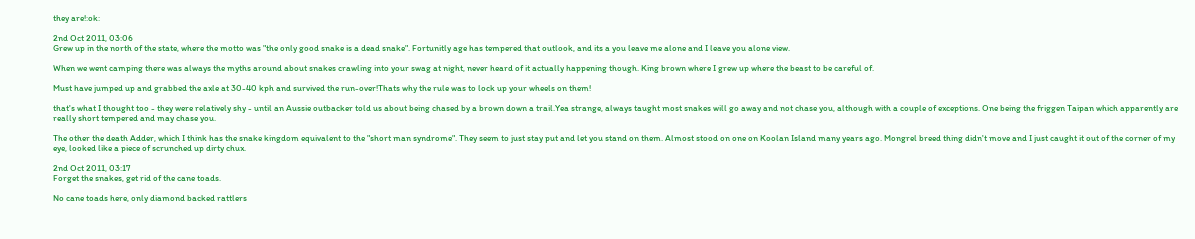they are!:ok:

2nd Oct 2011, 03:06
Grew up in the north of the state, where the motto was "the only good snake is a dead snake". Fortunitly age has tempered that outlook, and its a you leave me alone and I leave you alone view.

When we went camping there was always the myths around about snakes crawling into your swag at night, never heard of it actually happening though. King brown where I grew up where the beast to be careful of.

Must have jumped up and grabbed the axle at 30-40 kph and survived the run-over!Thats why the rule was to lock up your wheels on them!

that's what I thought too - they were relatively shy - until an Aussie outbacker told us about being chased by a brown down a trail.Yea strange, always taught most snakes will go away and not chase you, although with a couple of exceptions. One being the friggen Taipan which apparently are really short tempered and may chase you.

The other the death Adder, which I think has the snake kingdom equivalent to the "short man syndrome". They seem to just stay put and let you stand on them. Almost stood on one on Koolan Island many years ago. Mongrel breed thing didn't move and I just caught it out of the corner of my eye, looked like a piece of scrunched up dirty chux.

2nd Oct 2011, 03:17
Forget the snakes, get rid of the cane toads.

No cane toads here, only diamond backed rattlers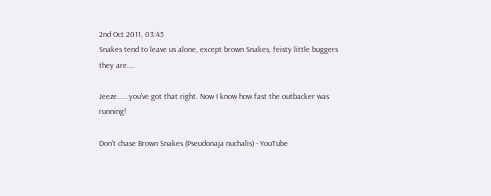2nd Oct 2011, 03:45
Snakes tend to leave us alone, except brown Snakes, feisty little buggers they are....

Jeeze......you've got that right. Now I know how fast the outbacker was running!

Don't chase Brown Snakes (Pseudonaja nuchalis) - YouTube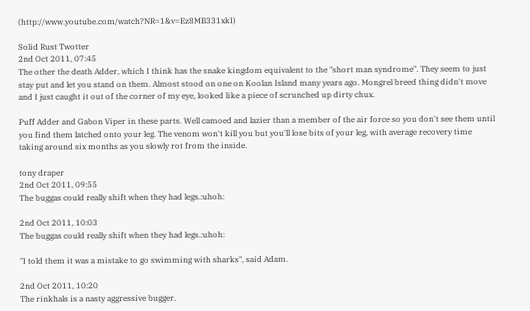(http://www.youtube.com/watch?NR=1&v=Ez8MB331xkI)

Solid Rust Twotter
2nd Oct 2011, 07:45
The other the death Adder, which I think has the snake kingdom equivalent to the "short man syndrome". They seem to just stay put and let you stand on them. Almost stood on one on Koolan Island many years ago. Mongrel breed thing didn't move and I just caught it out of the corner of my eye, looked like a piece of scrunched up dirty chux.

Puff Adder and Gabon Viper in these parts. Well camoed and lazier than a member of the air force so you don't see them until you find them latched onto your leg. The venom won't kill you but you'll lose bits of your leg, with average recovery time taking around six months as you slowly rot from the inside.

tony draper
2nd Oct 2011, 09:55
The buggas could really shift when they had legs.:uhoh:

2nd Oct 2011, 10:03
The buggas could really shift when they had legs.:uhoh:

"I told them it was a mistake to go swimming with sharks", said Adam.

2nd Oct 2011, 10:20
The rinkhals is a nasty aggressive bugger.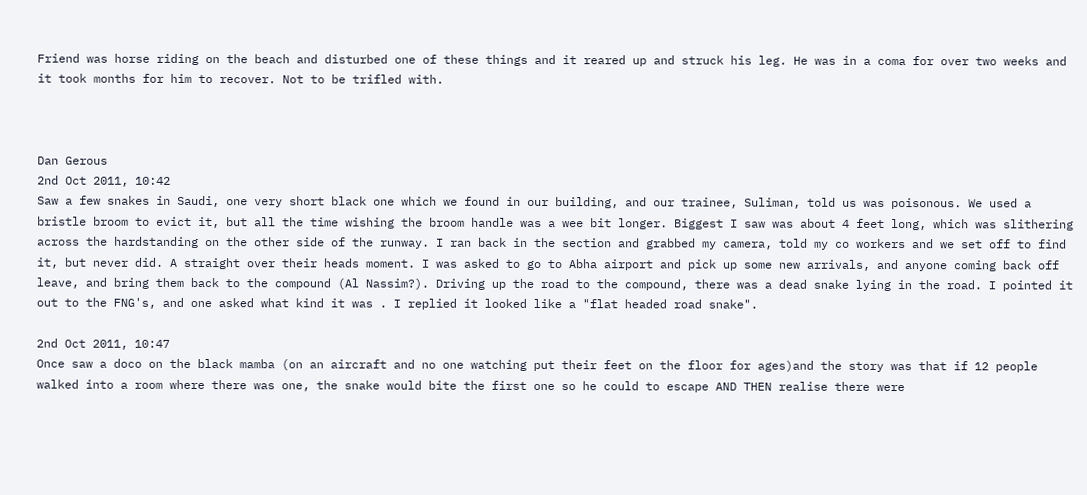Friend was horse riding on the beach and disturbed one of these things and it reared up and struck his leg. He was in a coma for over two weeks and it took months for him to recover. Not to be trifled with.



Dan Gerous
2nd Oct 2011, 10:42
Saw a few snakes in Saudi, one very short black one which we found in our building, and our trainee, Suliman, told us was poisonous. We used a bristle broom to evict it, but all the time wishing the broom handle was a wee bit longer. Biggest I saw was about 4 feet long, which was slithering across the hardstanding on the other side of the runway. I ran back in the section and grabbed my camera, told my co workers and we set off to find it, but never did. A straight over their heads moment. I was asked to go to Abha airport and pick up some new arrivals, and anyone coming back off leave, and bring them back to the compound (Al Nassim?). Driving up the road to the compound, there was a dead snake lying in the road. I pointed it out to the FNG's, and one asked what kind it was . I replied it looked like a "flat headed road snake".

2nd Oct 2011, 10:47
Once saw a doco on the black mamba (on an aircraft and no one watching put their feet on the floor for ages)and the story was that if 12 people walked into a room where there was one, the snake would bite the first one so he could to escape AND THEN realise there were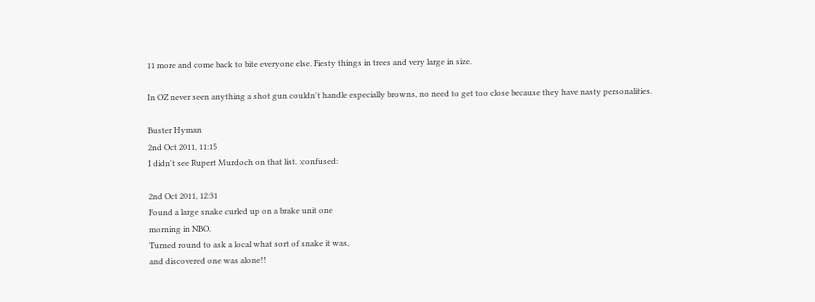11 more and come back to bite everyone else. Fiesty things in trees and very large in size.

In OZ never seen anything a shot gun couldn't handle especially browns, no need to get too close because they have nasty personalities.

Buster Hyman
2nd Oct 2011, 11:15
I didn't see Rupert Murdoch on that list. :confused:

2nd Oct 2011, 12:31
Found a large snake curled up on a brake unit one
morning in NBO.
Turned round to ask a local what sort of snake it was,
and discovered one was alone!!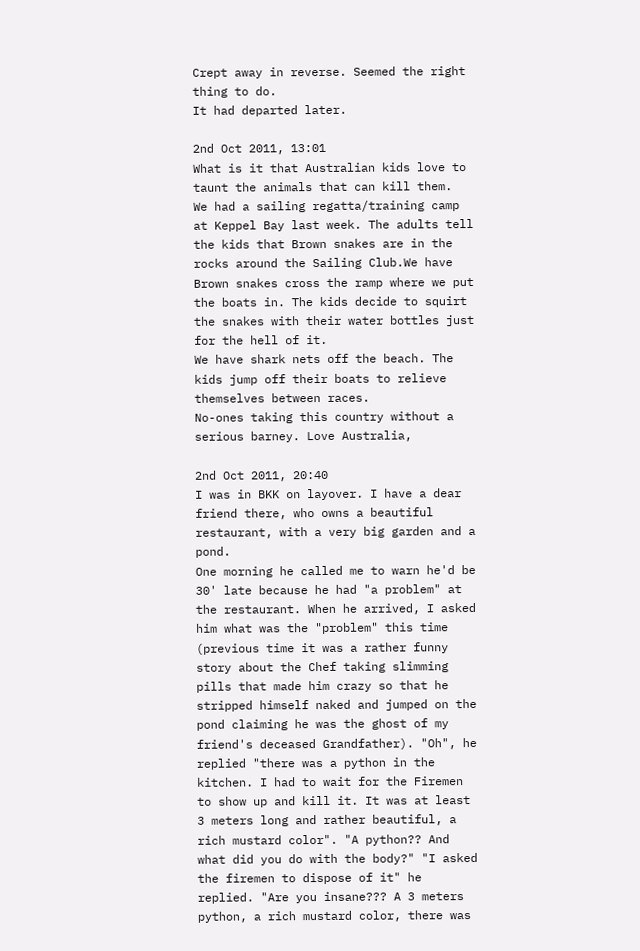Crept away in reverse. Seemed the right thing to do.
It had departed later.

2nd Oct 2011, 13:01
What is it that Australian kids love to taunt the animals that can kill them.
We had a sailing regatta/training camp at Keppel Bay last week. The adults tell the kids that Brown snakes are in the rocks around the Sailing Club.We have Brown snakes cross the ramp where we put the boats in. The kids decide to squirt the snakes with their water bottles just for the hell of it.
We have shark nets off the beach. The kids jump off their boats to relieve themselves between races.
No-ones taking this country without a serious barney. Love Australia,

2nd Oct 2011, 20:40
I was in BKK on layover. I have a dear friend there, who owns a beautiful restaurant, with a very big garden and a pond.
One morning he called me to warn he'd be 30' late because he had "a problem" at the restaurant. When he arrived, I asked him what was the "problem" this time (previous time it was a rather funny story about the Chef taking slimming pills that made him crazy so that he stripped himself naked and jumped on the pond claiming he was the ghost of my friend's deceased Grandfather). "Oh", he replied "there was a python in the kitchen. I had to wait for the Firemen to show up and kill it. It was at least 3 meters long and rather beautiful, a rich mustard color". "A python?? And what did you do with the body?" "I asked the firemen to dispose of it" he replied. "Are you insane??? A 3 meters python, a rich mustard color, there was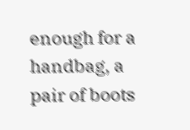enough for a handbag, a pair of boots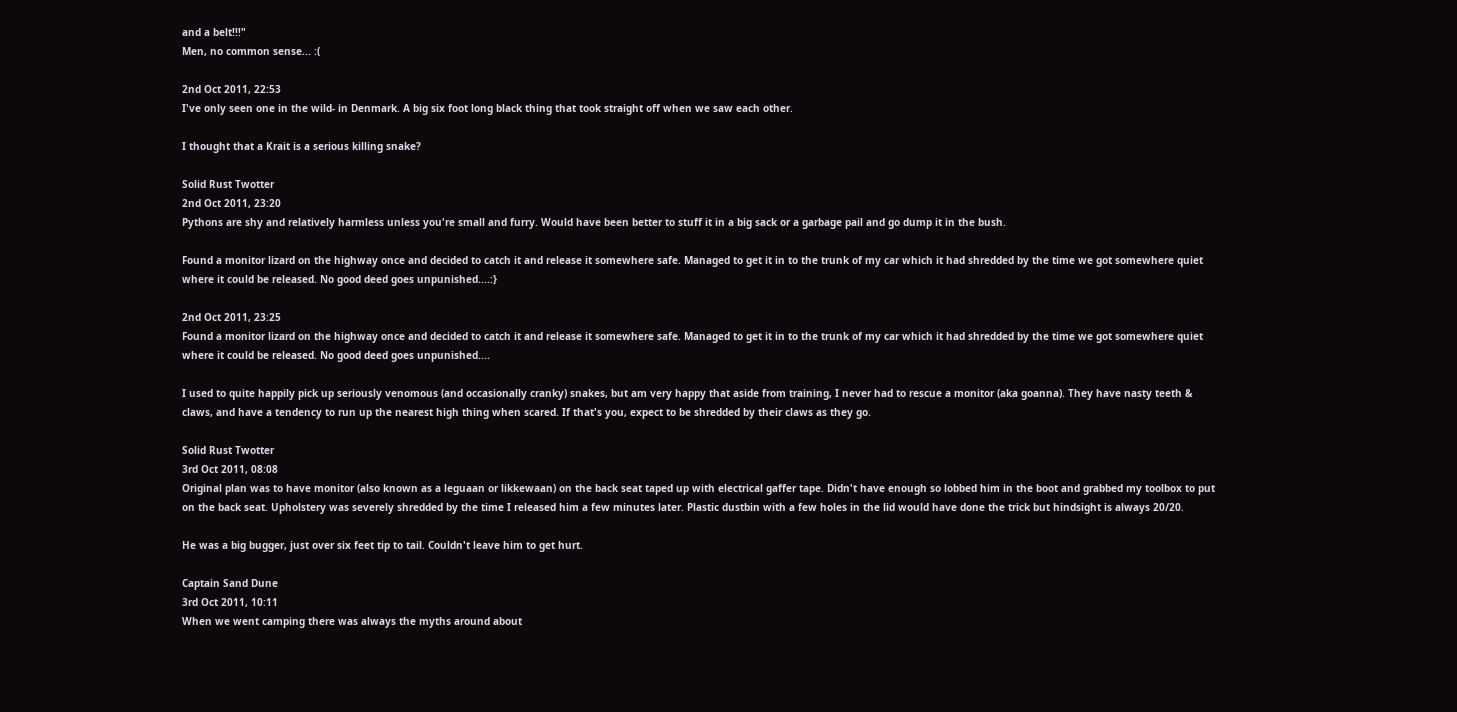and a belt!!!"
Men, no common sense... :(

2nd Oct 2011, 22:53
I've only seen one in the wild- in Denmark. A big six foot long black thing that took straight off when we saw each other.

I thought that a Krait is a serious killing snake?

Solid Rust Twotter
2nd Oct 2011, 23:20
Pythons are shy and relatively harmless unless you're small and furry. Would have been better to stuff it in a big sack or a garbage pail and go dump it in the bush.

Found a monitor lizard on the highway once and decided to catch it and release it somewhere safe. Managed to get it in to the trunk of my car which it had shredded by the time we got somewhere quiet where it could be released. No good deed goes unpunished....:}

2nd Oct 2011, 23:25
Found a monitor lizard on the highway once and decided to catch it and release it somewhere safe. Managed to get it in to the trunk of my car which it had shredded by the time we got somewhere quiet where it could be released. No good deed goes unpunished....

I used to quite happily pick up seriously venomous (and occasionally cranky) snakes, but am very happy that aside from training, I never had to rescue a monitor (aka goanna). They have nasty teeth & claws, and have a tendency to run up the nearest high thing when scared. If that's you, expect to be shredded by their claws as they go.

Solid Rust Twotter
3rd Oct 2011, 08:08
Original plan was to have monitor (also known as a leguaan or likkewaan) on the back seat taped up with electrical gaffer tape. Didn't have enough so lobbed him in the boot and grabbed my toolbox to put on the back seat. Upholstery was severely shredded by the time I released him a few minutes later. Plastic dustbin with a few holes in the lid would have done the trick but hindsight is always 20/20.

He was a big bugger, just over six feet tip to tail. Couldn't leave him to get hurt.

Captain Sand Dune
3rd Oct 2011, 10:11
When we went camping there was always the myths around about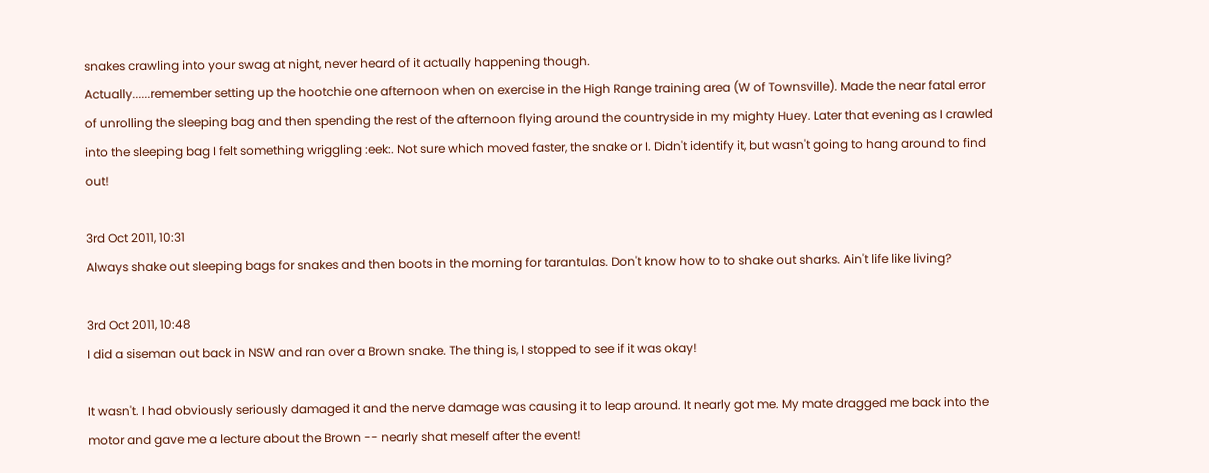snakes crawling into your swag at night, never heard of it actually happening though.
Actually......remember setting up the hootchie one afternoon when on exercise in the High Range training area (W of Townsville). Made the near fatal error of unrolling the sleeping bag and then spending the rest of the afternoon flying around the countryside in my mighty Huey. Later that evening as I crawled into the sleeping bag I felt something wriggling :eek:. Not sure which moved faster, the snake or I. Didn't identify it, but wasn't going to hang around to find out!

3rd Oct 2011, 10:31
Always shake out sleeping bags for snakes and then boots in the morning for tarantulas. Don't know how to to shake out sharks. Ain't life like living?

3rd Oct 2011, 10:48
I did a siseman out back in NSW and ran over a Brown snake. The thing is, I stopped to see if it was okay!

It wasn't. I had obviously seriously damaged it and the nerve damage was causing it to leap around. It nearly got me. My mate dragged me back into the motor and gave me a lecture about the Brown -- nearly shat meself after the event!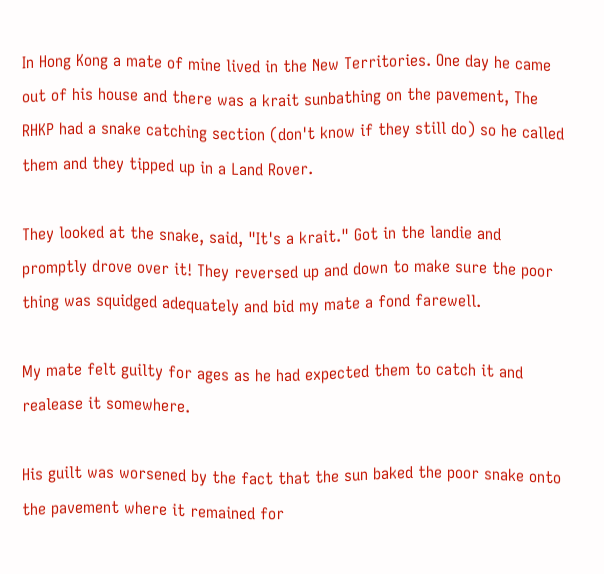In Hong Kong a mate of mine lived in the New Territories. One day he came out of his house and there was a krait sunbathing on the pavement, The RHKP had a snake catching section (don't know if they still do) so he called them and they tipped up in a Land Rover.

They looked at the snake, said, "It's a krait." Got in the landie and promptly drove over it! They reversed up and down to make sure the poor thing was squidged adequately and bid my mate a fond farewell.

My mate felt guilty for ages as he had expected them to catch it and realease it somewhere.

His guilt was worsened by the fact that the sun baked the poor snake onto the pavement where it remained for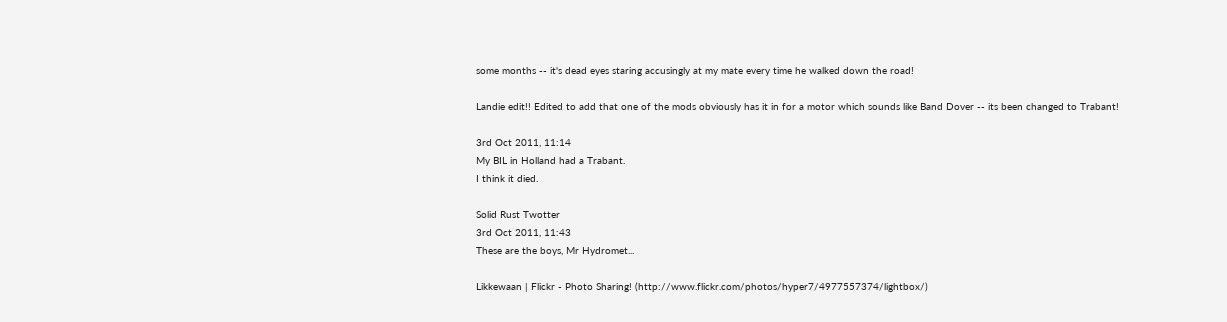some months -- it's dead eyes staring accusingly at my mate every time he walked down the road!

Landie edit!! Edited to add that one of the mods obviously has it in for a motor which sounds like Band Dover -- its been changed to Trabant!

3rd Oct 2011, 11:14
My BIL in Holland had a Trabant.
I think it died.

Solid Rust Twotter
3rd Oct 2011, 11:43
These are the boys, Mr Hydromet...

Likkewaan | Flickr - Photo Sharing! (http://www.flickr.com/photos/hyper7/4977557374/lightbox/)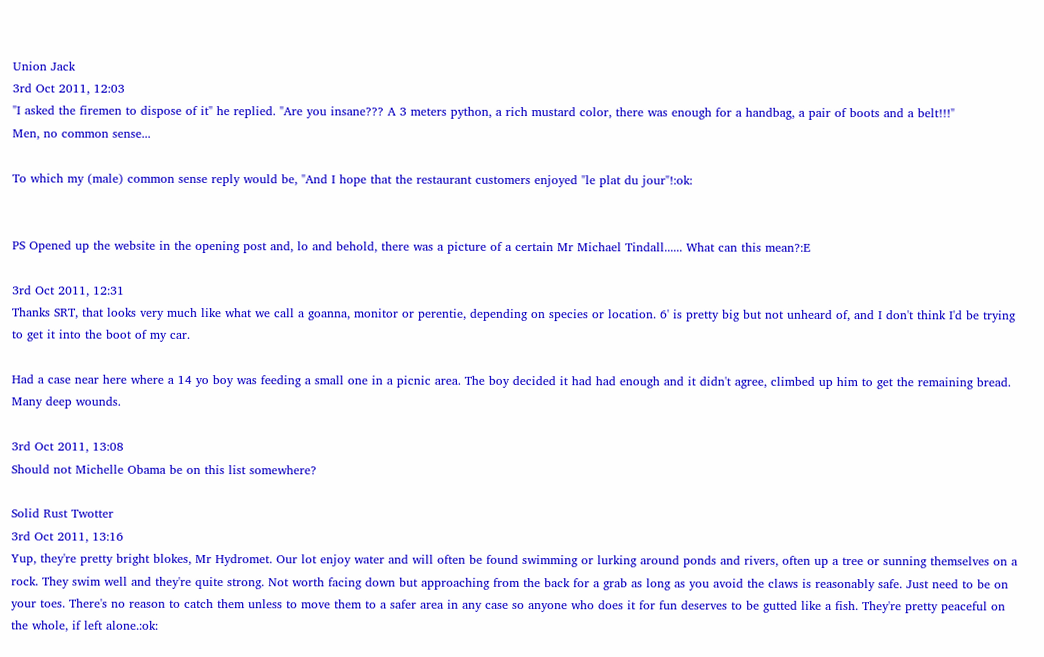Union Jack
3rd Oct 2011, 12:03
"I asked the firemen to dispose of it" he replied. "Are you insane??? A 3 meters python, a rich mustard color, there was enough for a handbag, a pair of boots and a belt!!!"
Men, no common sense...

To which my (male) common sense reply would be, "And I hope that the restaurant customers enjoyed "le plat du jour"!:ok:


PS Opened up the website in the opening post and, lo and behold, there was a picture of a certain Mr Michael Tindall...... What can this mean?:E

3rd Oct 2011, 12:31
Thanks SRT, that looks very much like what we call a goanna, monitor or perentie, depending on species or location. 6' is pretty big but not unheard of, and I don't think I'd be trying to get it into the boot of my car.

Had a case near here where a 14 yo boy was feeding a small one in a picnic area. The boy decided it had had enough and it didn't agree, climbed up him to get the remaining bread. Many deep wounds.

3rd Oct 2011, 13:08
Should not Michelle Obama be on this list somewhere?

Solid Rust Twotter
3rd Oct 2011, 13:16
Yup, they're pretty bright blokes, Mr Hydromet. Our lot enjoy water and will often be found swimming or lurking around ponds and rivers, often up a tree or sunning themselves on a rock. They swim well and they're quite strong. Not worth facing down but approaching from the back for a grab as long as you avoid the claws is reasonably safe. Just need to be on your toes. There's no reason to catch them unless to move them to a safer area in any case so anyone who does it for fun deserves to be gutted like a fish. They're pretty peaceful on the whole, if left alone.:ok: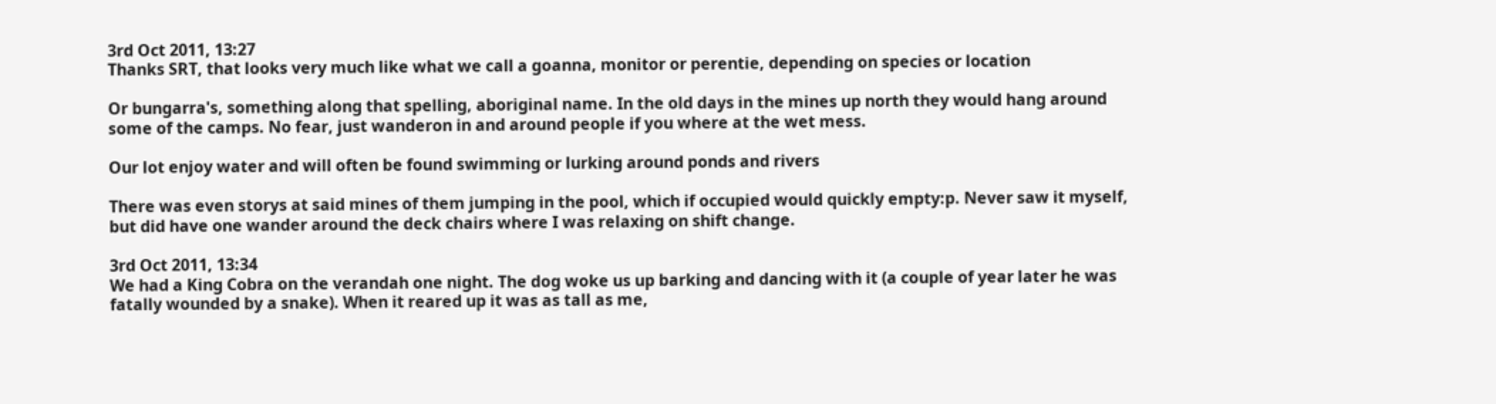3rd Oct 2011, 13:27
Thanks SRT, that looks very much like what we call a goanna, monitor or perentie, depending on species or location

Or bungarra's, something along that spelling, aboriginal name. In the old days in the mines up north they would hang around some of the camps. No fear, just wanderon in and around people if you where at the wet mess.

Our lot enjoy water and will often be found swimming or lurking around ponds and rivers

There was even storys at said mines of them jumping in the pool, which if occupied would quickly empty:p. Never saw it myself, but did have one wander around the deck chairs where I was relaxing on shift change.

3rd Oct 2011, 13:34
We had a King Cobra on the verandah one night. The dog woke us up barking and dancing with it (a couple of year later he was fatally wounded by a snake). When it reared up it was as tall as me,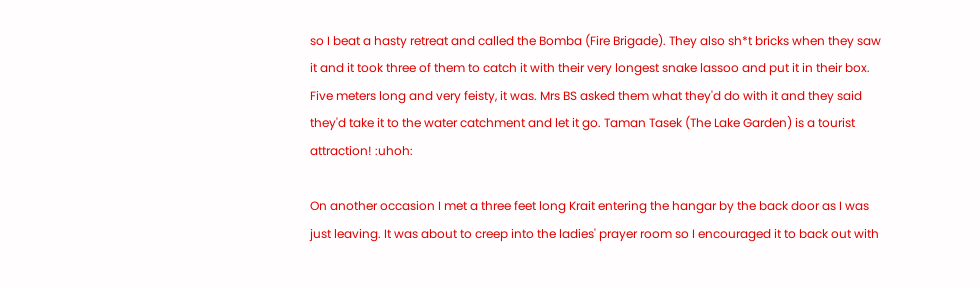so I beat a hasty retreat and called the Bomba (Fire Brigade). They also sh*t bricks when they saw it and it took three of them to catch it with their very longest snake lassoo and put it in their box. Five meters long and very feisty, it was. Mrs BS asked them what they'd do with it and they said they'd take it to the water catchment and let it go. Taman Tasek (The Lake Garden) is a tourist attraction! :uhoh:

On another occasion I met a three feet long Krait entering the hangar by the back door as I was just leaving. It was about to creep into the ladies' prayer room so I encouraged it to back out with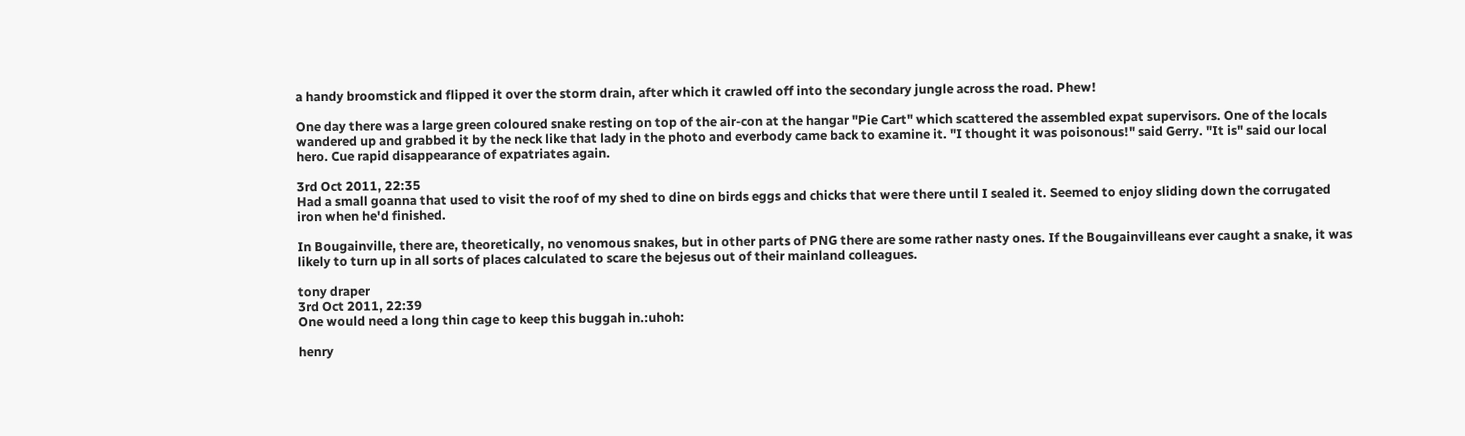a handy broomstick and flipped it over the storm drain, after which it crawled off into the secondary jungle across the road. Phew!

One day there was a large green coloured snake resting on top of the air-con at the hangar "Pie Cart" which scattered the assembled expat supervisors. One of the locals wandered up and grabbed it by the neck like that lady in the photo and everbody came back to examine it. "I thought it was poisonous!" said Gerry. "It is" said our local hero. Cue rapid disappearance of expatriates again.

3rd Oct 2011, 22:35
Had a small goanna that used to visit the roof of my shed to dine on birds eggs and chicks that were there until I sealed it. Seemed to enjoy sliding down the corrugated iron when he'd finished.

In Bougainville, there are, theoretically, no venomous snakes, but in other parts of PNG there are some rather nasty ones. If the Bougainvilleans ever caught a snake, it was likely to turn up in all sorts of places calculated to scare the bejesus out of their mainland colleagues.

tony draper
3rd Oct 2011, 22:39
One would need a long thin cage to keep this buggah in.:uhoh:

henry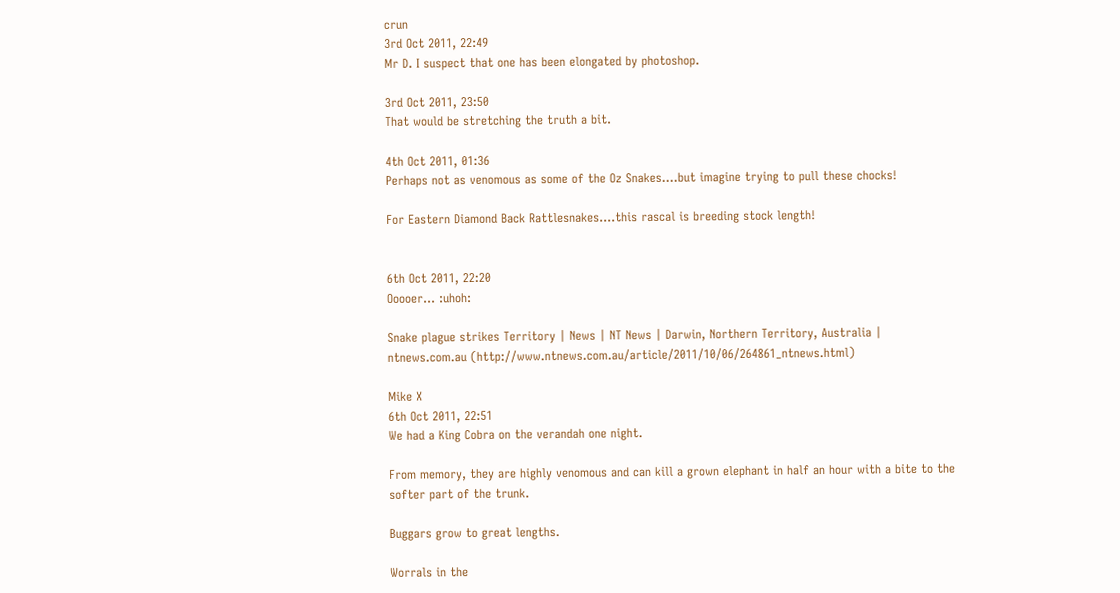crun
3rd Oct 2011, 22:49
Mr D. I suspect that one has been elongated by photoshop.

3rd Oct 2011, 23:50
That would be stretching the truth a bit.

4th Oct 2011, 01:36
Perhaps not as venomous as some of the Oz Snakes....but imagine trying to pull these chocks!

For Eastern Diamond Back Rattlesnakes....this rascal is breeding stock length!


6th Oct 2011, 22:20
Ooooer... :uhoh:

Snake plague strikes Territory | News | NT News | Darwin, Northern Territory, Australia | ntnews.com.au (http://www.ntnews.com.au/article/2011/10/06/264861_ntnews.html)

Mike X
6th Oct 2011, 22:51
We had a King Cobra on the verandah one night.

From memory, they are highly venomous and can kill a grown elephant in half an hour with a bite to the softer part of the trunk.

Buggars grow to great lengths.

Worrals in the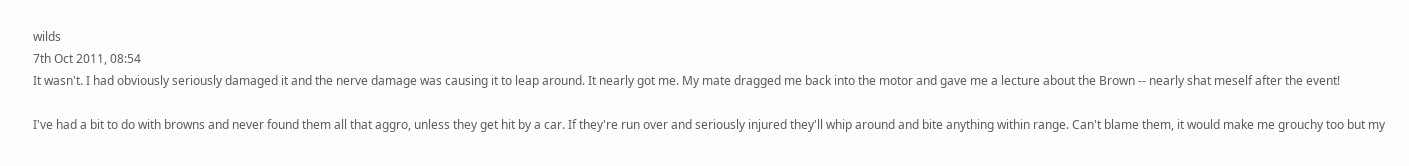wilds
7th Oct 2011, 08:54
It wasn't. I had obviously seriously damaged it and the nerve damage was causing it to leap around. It nearly got me. My mate dragged me back into the motor and gave me a lecture about the Brown -- nearly shat meself after the event!

I've had a bit to do with browns and never found them all that aggro, unless they get hit by a car. If they're run over and seriously injured they'll whip around and bite anything within range. Can't blame them, it would make me grouchy too but my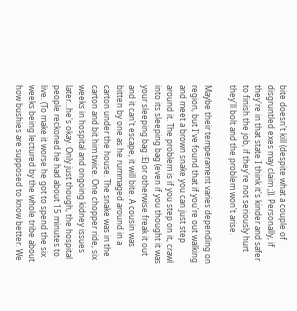bite doesn't kill (despite what a couple of disgruntled exes may claim ;)). Personally, if they're in that state I think it's kinder and safer to finish the job, if they're not seriously hurt they'll bolt and the problem won't arise.

Maybe their temperament varies depending on region, but I've found that if you're out walking and meet a brown snake you can just step around it. The problem is if you step on it, crawl into its sleeping bag (even if you thought it was your sleeping bag :E) or otherwise freak it out and it can't escape, it will bite. A cousin was bitten by one as he rummaged around in a carton under the house. The snake was in the carton and bit him twice. One chopper ride, six weeks in hospital and ongoing kidney issues later...he's okay. Only just though, the hospital people reckoned he had about 15 minutes to live. (To make it worse he got to spend the six weeks being lectured by the whole tribe about how bushies are supposed to know better. We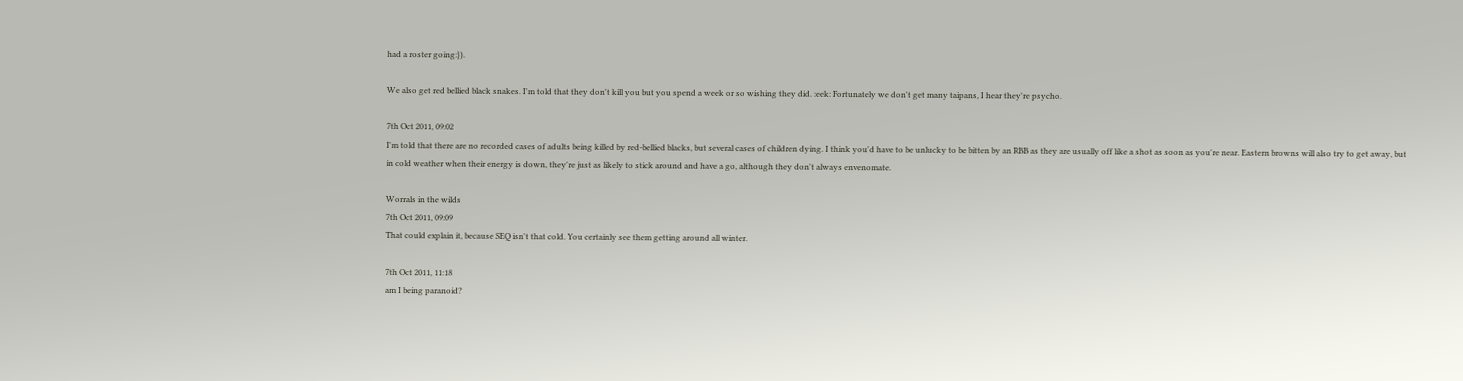had a roster going:}).

We also get red bellied black snakes. I'm told that they don't kill you but you spend a week or so wishing they did. :eek: Fortunately we don't get many taipans, I hear they're psycho.

7th Oct 2011, 09:02
I'm told that there are no recorded cases of adults being killed by red-bellied blacks, but several cases of children dying. I think you'd have to be unlucky to be bitten by an RBB as they are usually off like a shot as soon as you're near. Eastern browns will also try to get away, but in cold weather when their energy is down, they're just as likely to stick around and have a go, although they don't always envenomate.

Worrals in the wilds
7th Oct 2011, 09:09
That could explain it, because SEQ isn't that cold. You certainly see them getting around all winter.

7th Oct 2011, 11:18
am I being paranoid?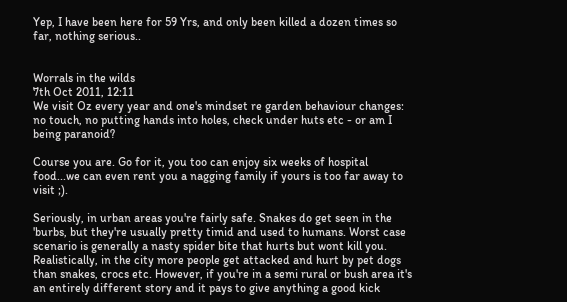Yep, I have been here for 59 Yrs, and only been killed a dozen times so far, nothing serious..


Worrals in the wilds
7th Oct 2011, 12:11
We visit Oz every year and one's mindset re garden behaviour changes: no touch, no putting hands into holes, check under huts etc - or am I being paranoid?

Course you are. Go for it, you too can enjoy six weeks of hospital food...we can even rent you a nagging family if yours is too far away to visit ;).

Seriously, in urban areas you're fairly safe. Snakes do get seen in the 'burbs, but they're usually pretty timid and used to humans. Worst case scenario is generally a nasty spider bite that hurts but wont kill you. Realistically, in the city more people get attacked and hurt by pet dogs than snakes, crocs etc. However, if you're in a semi rural or bush area it's an entirely different story and it pays to give anything a good kick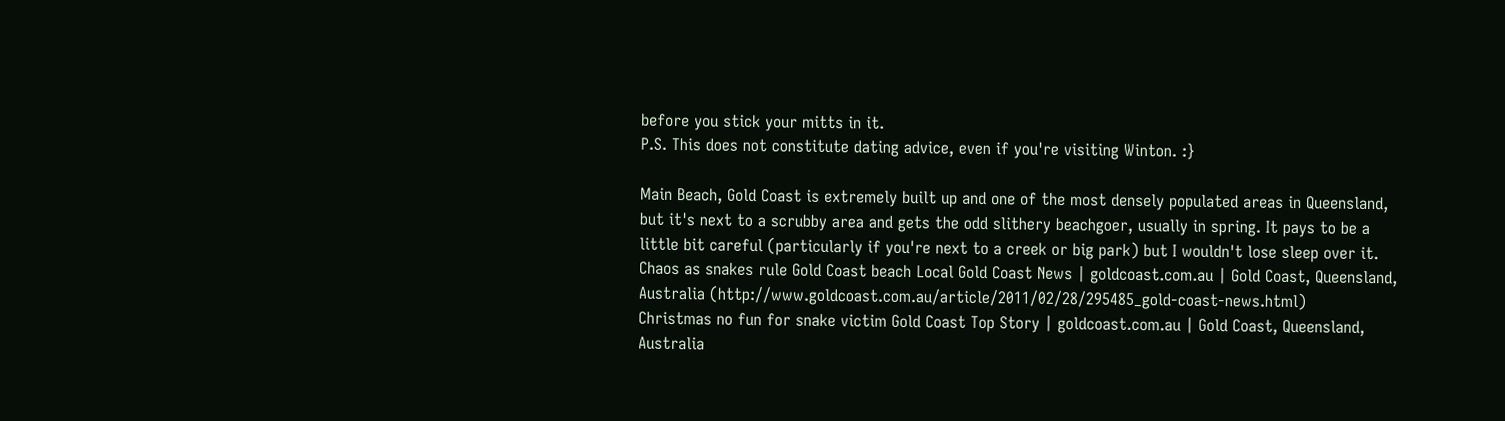before you stick your mitts in it.
P.S. This does not constitute dating advice, even if you're visiting Winton. :}

Main Beach, Gold Coast is extremely built up and one of the most densely populated areas in Queensland, but it's next to a scrubby area and gets the odd slithery beachgoer, usually in spring. It pays to be a little bit careful (particularly if you're next to a creek or big park) but I wouldn't lose sleep over it.
Chaos as snakes rule Gold Coast beach Local Gold Coast News | goldcoast.com.au | Gold Coast, Queensland, Australia (http://www.goldcoast.com.au/article/2011/02/28/295485_gold-coast-news.html)
Christmas no fun for snake victim Gold Coast Top Story | goldcoast.com.au | Gold Coast, Queensland, Australia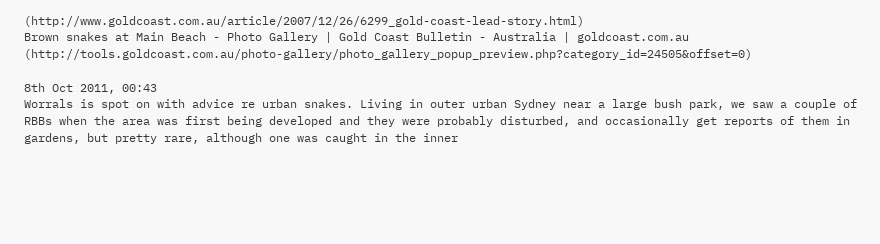(http://www.goldcoast.com.au/article/2007/12/26/6299_gold-coast-lead-story.html)
Brown snakes at Main Beach - Photo Gallery | Gold Coast Bulletin - Australia | goldcoast.com.au (http://tools.goldcoast.com.au/photo-gallery/photo_gallery_popup_preview.php?category_id=24505&offset=0)

8th Oct 2011, 00:43
Worrals is spot on with advice re urban snakes. Living in outer urban Sydney near a large bush park, we saw a couple of RBBs when the area was first being developed and they were probably disturbed, and occasionally get reports of them in gardens, but pretty rare, although one was caught in the inner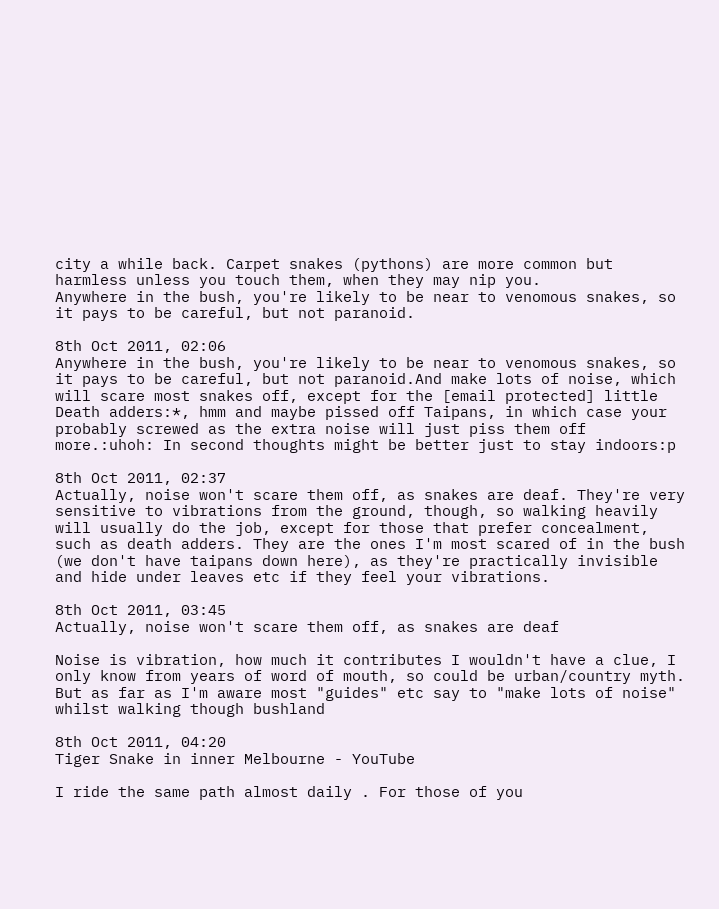city a while back. Carpet snakes (pythons) are more common but harmless unless you touch them, when they may nip you.
Anywhere in the bush, you're likely to be near to venomous snakes, so it pays to be careful, but not paranoid.

8th Oct 2011, 02:06
Anywhere in the bush, you're likely to be near to venomous snakes, so it pays to be careful, but not paranoid.And make lots of noise, which will scare most snakes off, except for the [email protected] little Death adders:*, hmm and maybe pissed off Taipans, in which case your probably screwed as the extra noise will just piss them off more.:uhoh: In second thoughts might be better just to stay indoors:p

8th Oct 2011, 02:37
Actually, noise won't scare them off, as snakes are deaf. They're very sensitive to vibrations from the ground, though, so walking heavily will usually do the job, except for those that prefer concealment, such as death adders. They are the ones I'm most scared of in the bush (we don't have taipans down here), as they're practically invisible and hide under leaves etc if they feel your vibrations.

8th Oct 2011, 03:45
Actually, noise won't scare them off, as snakes are deaf

Noise is vibration, how much it contributes I wouldn't have a clue, I only know from years of word of mouth, so could be urban/country myth. But as far as I'm aware most "guides" etc say to "make lots of noise" whilst walking though bushland

8th Oct 2011, 04:20
Tiger Snake in inner Melbourne - YouTube

I ride the same path almost daily . For those of you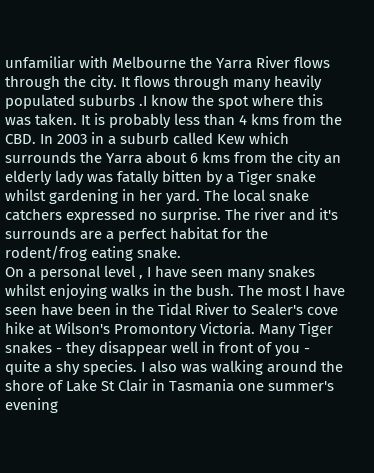unfamiliar with Melbourne the Yarra River flows through the city. It flows through many heavily populated suburbs .I know the spot where this was taken. It is probably less than 4 kms from the CBD. In 2003 in a suburb called Kew which surrounds the Yarra about 6 kms from the city an elderly lady was fatally bitten by a Tiger snake whilst gardening in her yard. The local snake catchers expressed no surprise. The river and it's surrounds are a perfect habitat for the rodent/frog eating snake.
On a personal level , I have seen many snakes whilst enjoying walks in the bush. The most I have seen have been in the Tidal River to Sealer's cove hike at Wilson's Promontory Victoria. Many Tiger snakes - they disappear well in front of you - quite a shy species. I also was walking around the shore of Lake St Clair in Tasmania one summer's evening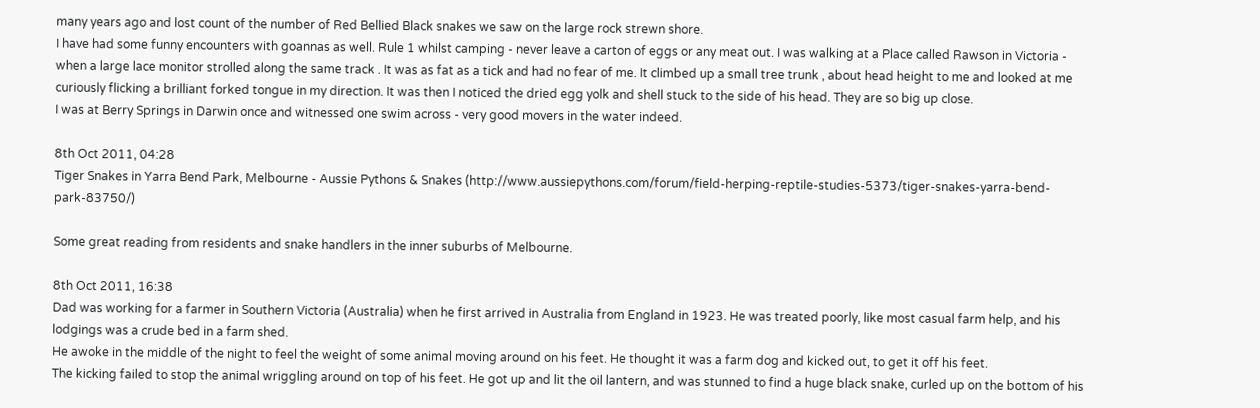many years ago and lost count of the number of Red Bellied Black snakes we saw on the large rock strewn shore.
I have had some funny encounters with goannas as well. Rule 1 whilst camping - never leave a carton of eggs or any meat out. I was walking at a Place called Rawson in Victoria - when a large lace monitor strolled along the same track . It was as fat as a tick and had no fear of me. It climbed up a small tree trunk , about head height to me and looked at me curiously flicking a brilliant forked tongue in my direction. It was then I noticed the dried egg yolk and shell stuck to the side of his head. They are so big up close.
I was at Berry Springs in Darwin once and witnessed one swim across - very good movers in the water indeed.

8th Oct 2011, 04:28
Tiger Snakes in Yarra Bend Park, Melbourne - Aussie Pythons & Snakes (http://www.aussiepythons.com/forum/field-herping-reptile-studies-5373/tiger-snakes-yarra-bend-park-83750/)

Some great reading from residents and snake handlers in the inner suburbs of Melbourne.

8th Oct 2011, 16:38
Dad was working for a farmer in Southern Victoria (Australia) when he first arrived in Australia from England in 1923. He was treated poorly, like most casual farm help, and his lodgings was a crude bed in a farm shed.
He awoke in the middle of the night to feel the weight of some animal moving around on his feet. He thought it was a farm dog and kicked out, to get it off his feet.
The kicking failed to stop the animal wriggling around on top of his feet. He got up and lit the oil lantern, and was stunned to find a huge black snake, curled up on the bottom of his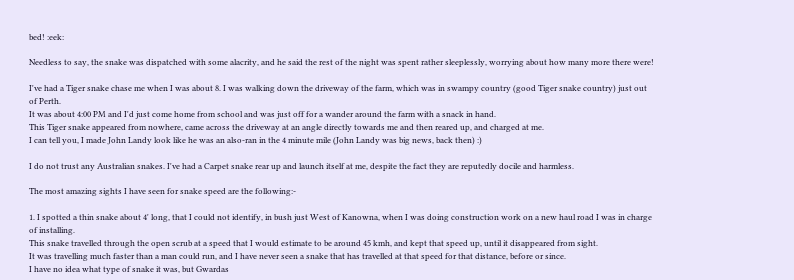bed! :eek:

Needless to say, the snake was dispatched with some alacrity, and he said the rest of the night was spent rather sleeplessly, worrying about how many more there were!

I've had a Tiger snake chase me when I was about 8. I was walking down the driveway of the farm, which was in swampy country (good Tiger snake country) just out of Perth.
It was about 4:00 PM and I'd just come home from school and was just off for a wander around the farm with a snack in hand.
This Tiger snake appeared from nowhere, came across the driveway at an angle directly towards me and then reared up, and charged at me.
I can tell you, I made John Landy look like he was an also-ran in the 4 minute mile (John Landy was big news, back then) :)

I do not trust any Australian snakes. I've had a Carpet snake rear up and launch itself at me, despite the fact they are reputedly docile and harmless.

The most amazing sights I have seen for snake speed are the following:-

1. I spotted a thin snake about 4' long, that I could not identify, in bush just West of Kanowna, when I was doing construction work on a new haul road I was in charge of installing.
This snake travelled through the open scrub at a speed that I would estimate to be around 45 kmh, and kept that speed up, until it disappeared from sight.
It was travelling much faster than a man could run, and I have never seen a snake that has travelled at that speed for that distance, before or since.
I have no idea what type of snake it was, but Gwardas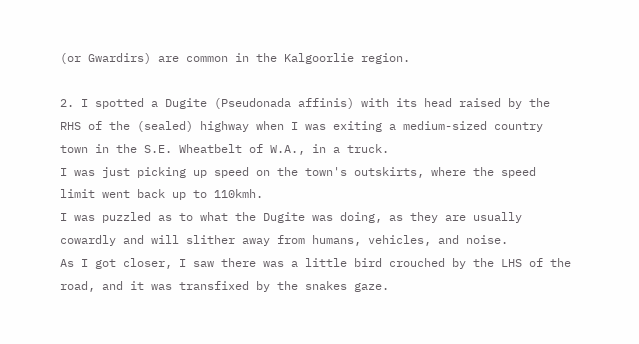(or Gwardirs) are common in the Kalgoorlie region.

2. I spotted a Dugite (Pseudonada affinis) with its head raised by the RHS of the (sealed) highway when I was exiting a medium-sized country town in the S.E. Wheatbelt of W.A., in a truck.
I was just picking up speed on the town's outskirts, where the speed limit went back up to 110kmh.
I was puzzled as to what the Dugite was doing, as they are usually cowardly and will slither away from humans, vehicles, and noise.
As I got closer, I saw there was a little bird crouched by the LHS of the road, and it was transfixed by the snakes gaze.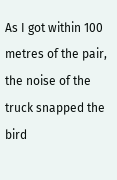As I got within 100 metres of the pair, the noise of the truck snapped the bird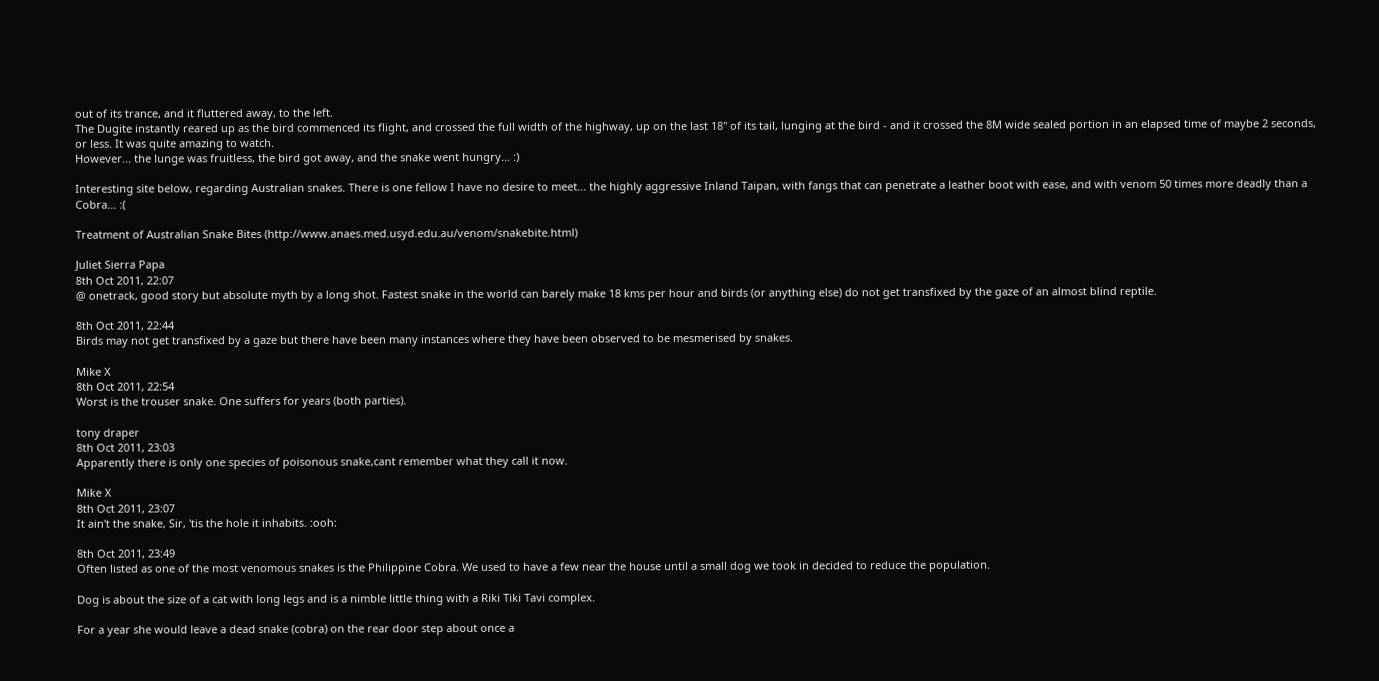out of its trance, and it fluttered away, to the left.
The Dugite instantly reared up as the bird commenced its flight, and crossed the full width of the highway, up on the last 18" of its tail, lunging at the bird - and it crossed the 8M wide sealed portion in an elapsed time of maybe 2 seconds, or less. It was quite amazing to watch.
However... the lunge was fruitless, the bird got away, and the snake went hungry... :)

Interesting site below, regarding Australian snakes. There is one fellow I have no desire to meet... the highly aggressive Inland Taipan, with fangs that can penetrate a leather boot with ease, and with venom 50 times more deadly than a Cobra... :(

Treatment of Australian Snake Bites (http://www.anaes.med.usyd.edu.au/venom/snakebite.html)

Juliet Sierra Papa
8th Oct 2011, 22:07
@ onetrack, good story but absolute myth by a long shot. Fastest snake in the world can barely make 18 kms per hour and birds (or anything else) do not get transfixed by the gaze of an almost blind reptile.

8th Oct 2011, 22:44
Birds may not get transfixed by a gaze but there have been many instances where they have been observed to be mesmerised by snakes.

Mike X
8th Oct 2011, 22:54
Worst is the trouser snake. One suffers for years (both parties).

tony draper
8th Oct 2011, 23:03
Apparently there is only one species of poisonous snake,cant remember what they call it now.

Mike X
8th Oct 2011, 23:07
It ain't the snake, Sir, 'tis the hole it inhabits. :ooh:

8th Oct 2011, 23:49
Often listed as one of the most venomous snakes is the Philippine Cobra. We used to have a few near the house until a small dog we took in decided to reduce the population.

Dog is about the size of a cat with long legs and is a nimble little thing with a Riki Tiki Tavi complex.

For a year she would leave a dead snake (cobra) on the rear door step about once a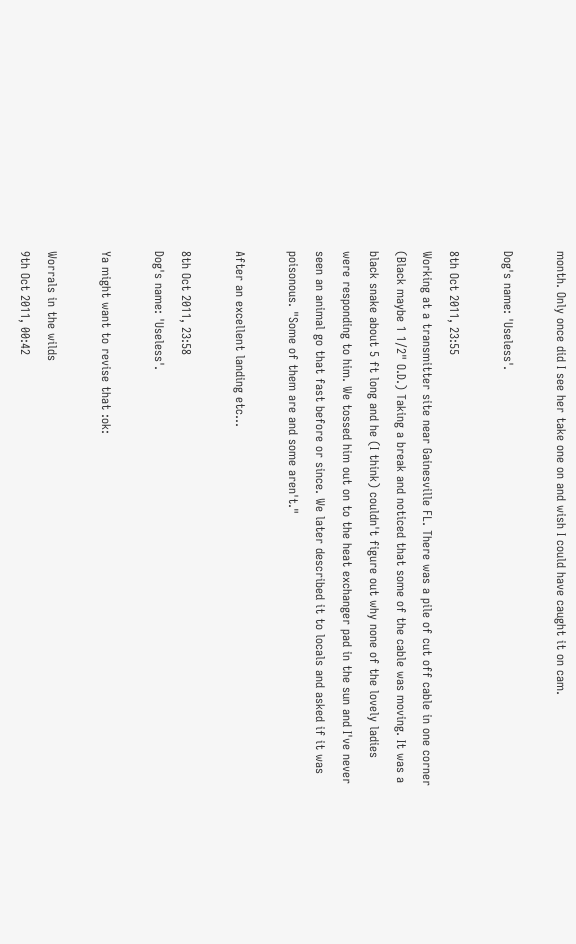month. Only once did I see her take one on and wish I could have caught it on cam.

Dog's name: 'Useless'.

8th Oct 2011, 23:55
Working at a transmitter site near Gainesville FL. There was a pile of cut off cable in one corner (Black maybe 1 1/2" O.D.) Taking a break and noticed that some of the cable was moving. It was a black snake about 5 ft long and he (I think) couldn't figure out why none of the lovely ladies were responding to him. We tossed him out on to the heat exchanger pad in the sun and I've never seen an animal go that fast before or since. We later described it to locals and asked if it was poisonous. "Some of them are and some aren't."

After an excellent landing etc...

8th Oct 2011, 23:58
Dog's name: 'Useless'.

Ya might want to revise that :ok:

Worrals in the wilds
9th Oct 2011, 00:42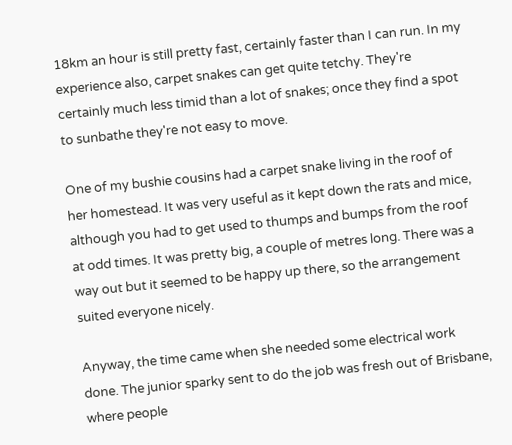18km an hour is still pretty fast, certainly faster than I can run. In my experience also, carpet snakes can get quite tetchy. They're certainly much less timid than a lot of snakes; once they find a spot to sunbathe they're not easy to move.

One of my bushie cousins had a carpet snake living in the roof of her homestead. It was very useful as it kept down the rats and mice, although you had to get used to thumps and bumps from the roof at odd times. It was pretty big, a couple of metres long. There was a way out but it seemed to be happy up there, so the arrangement suited everyone nicely.

Anyway, the time came when she needed some electrical work done. The junior sparky sent to do the job was fresh out of Brisbane, where people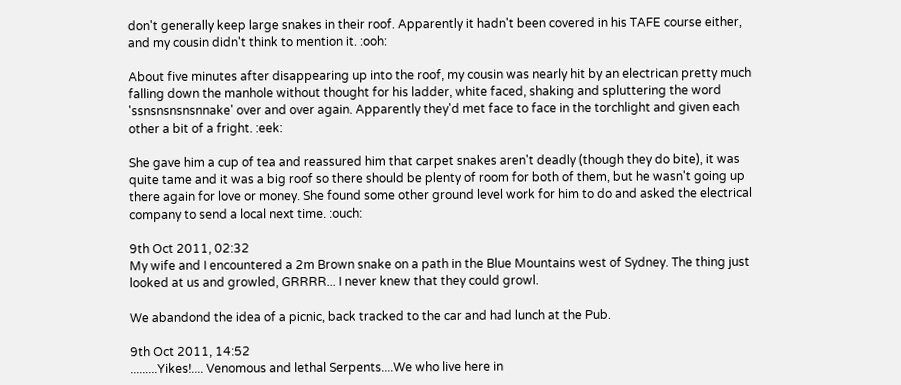don't generally keep large snakes in their roof. Apparently it hadn't been covered in his TAFE course either, and my cousin didn't think to mention it. :ooh:

About five minutes after disappearing up into the roof, my cousin was nearly hit by an electrican pretty much falling down the manhole without thought for his ladder, white faced, shaking and spluttering the word 'ssnsnsnsnsnnake' over and over again. Apparently they'd met face to face in the torchlight and given each other a bit of a fright. :eek:

She gave him a cup of tea and reassured him that carpet snakes aren't deadly (though they do bite), it was quite tame and it was a big roof so there should be plenty of room for both of them, but he wasn't going up there again for love or money. She found some other ground level work for him to do and asked the electrical company to send a local next time. :ouch:

9th Oct 2011, 02:32
My wife and I encountered a 2m Brown snake on a path in the Blue Mountains west of Sydney. The thing just looked at us and growled, GRRRR... I never knew that they could growl.

We abandond the idea of a picnic, back tracked to the car and had lunch at the Pub.

9th Oct 2011, 14:52
.........Yikes!.... Venomous and lethal Serpents....We who live here in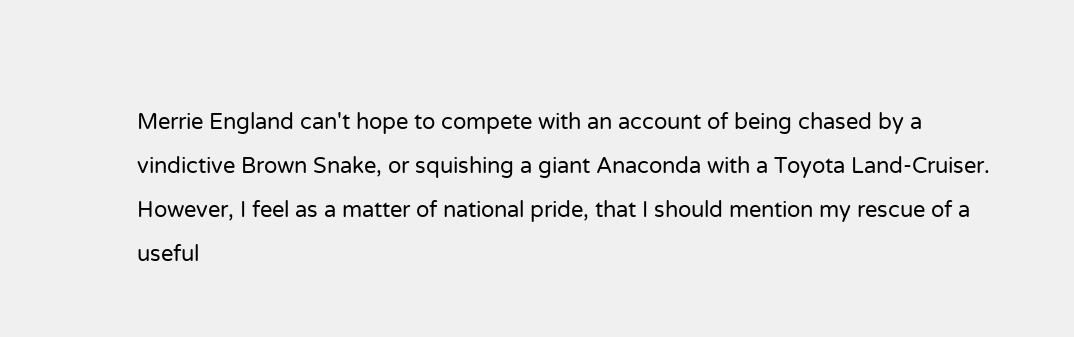Merrie England can't hope to compete with an account of being chased by a vindictive Brown Snake, or squishing a giant Anaconda with a Toyota Land-Cruiser. However, I feel as a matter of national pride, that I should mention my rescue of a useful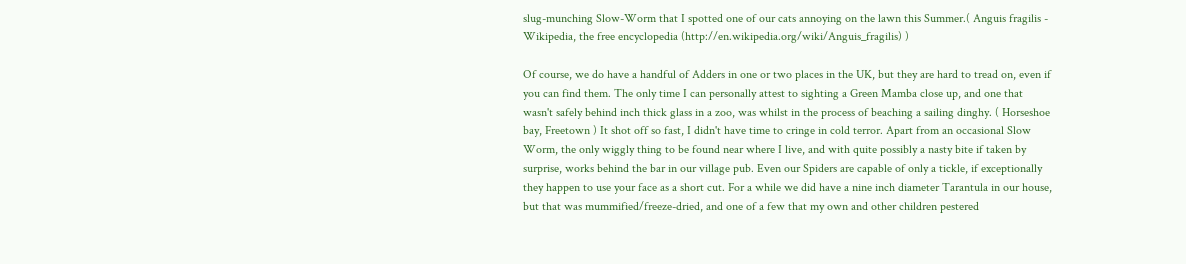slug-munching Slow-Worm that I spotted one of our cats annoying on the lawn this Summer.( Anguis fragilis - Wikipedia, the free encyclopedia (http://en.wikipedia.org/wiki/Anguis_fragilis) )

Of course, we do have a handful of Adders in one or two places in the UK, but they are hard to tread on, even if you can find them. The only time I can personally attest to sighting a Green Mamba close up, and one that wasn't safely behind inch thick glass in a zoo, was whilst in the process of beaching a sailing dinghy. ( Horseshoe bay, Freetown ) It shot off so fast, I didn't have time to cringe in cold terror. Apart from an occasional Slow Worm, the only wiggly thing to be found near where I live, and with quite possibly a nasty bite if taken by surprise, works behind the bar in our village pub. Even our Spiders are capable of only a tickle, if exceptionally they happen to use your face as a short cut. For a while we did have a nine inch diameter Tarantula in our house, but that was mummified/freeze-dried, and one of a few that my own and other children pestered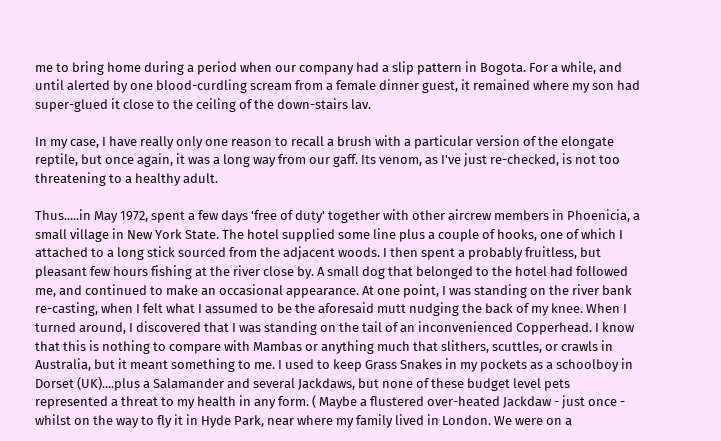me to bring home during a period when our company had a slip pattern in Bogota. For a while, and until alerted by one blood-curdling scream from a female dinner guest, it remained where my son had super-glued it close to the ceiling of the down-stairs lav.

In my case, I have really only one reason to recall a brush with a particular version of the elongate reptile, but once again, it was a long way from our gaff. Its venom, as I've just re-checked, is not too threatening to a healthy adult.

Thus.....in May 1972, spent a few days 'free of duty' together with other aircrew members in Phoenicia, a small village in New York State. The hotel supplied some line plus a couple of hooks, one of which I attached to a long stick sourced from the adjacent woods. I then spent a probably fruitless, but pleasant few hours fishing at the river close by. A small dog that belonged to the hotel had followed me, and continued to make an occasional appearance. At one point, I was standing on the river bank re-casting, when I felt what I assumed to be the aforesaid mutt nudging the back of my knee. When I turned around, I discovered that I was standing on the tail of an inconvenienced Copperhead. I know that this is nothing to compare with Mambas or anything much that slithers, scuttles, or crawls in Australia, but it meant something to me. I used to keep Grass Snakes in my pockets as a schoolboy in Dorset (UK)....plus a Salamander and several Jackdaws, but none of these budget level pets represented a threat to my health in any form. ( Maybe a flustered over-heated Jackdaw - just once - whilst on the way to fly it in Hyde Park, near where my family lived in London. We were on a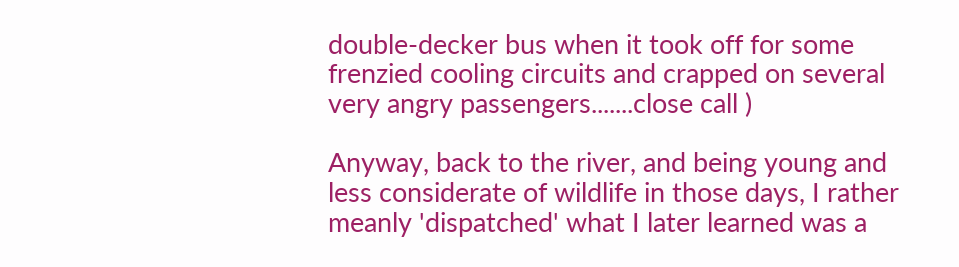double-decker bus when it took off for some frenzied cooling circuits and crapped on several very angry passengers.......close call )

Anyway, back to the river, and being young and less considerate of wildlife in those days, I rather meanly 'dispatched' what I later learned was a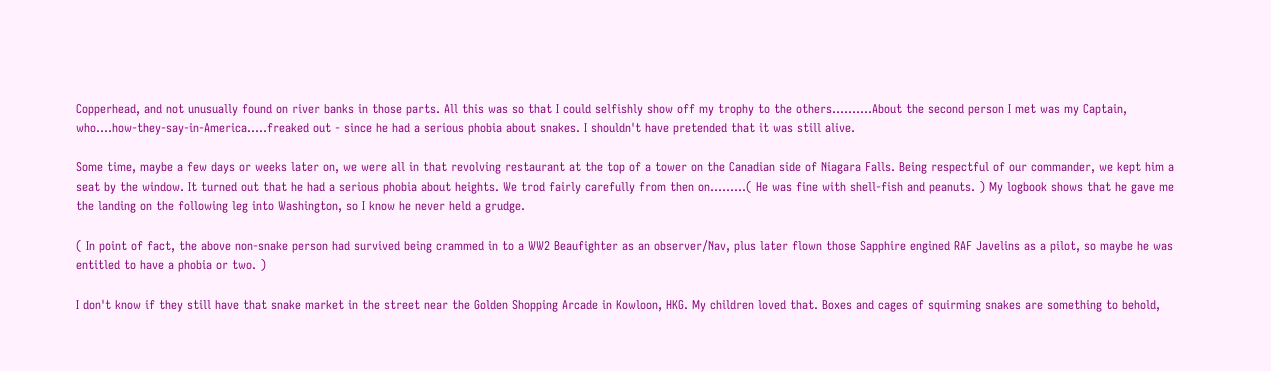Copperhead, and not unusually found on river banks in those parts. All this was so that I could selfishly show off my trophy to the others..........About the second person I met was my Captain, who....how-they-say-in-America.....freaked out - since he had a serious phobia about snakes. I shouldn't have pretended that it was still alive.

Some time, maybe a few days or weeks later on, we were all in that revolving restaurant at the top of a tower on the Canadian side of Niagara Falls. Being respectful of our commander, we kept him a seat by the window. It turned out that he had a serious phobia about heights. We trod fairly carefully from then on.........( He was fine with shell-fish and peanuts. ) My logbook shows that he gave me the landing on the following leg into Washington, so I know he never held a grudge.

( In point of fact, the above non-snake person had survived being crammed in to a WW2 Beaufighter as an observer/Nav, plus later flown those Sapphire engined RAF Javelins as a pilot, so maybe he was entitled to have a phobia or two. )

I don't know if they still have that snake market in the street near the Golden Shopping Arcade in Kowloon, HKG. My children loved that. Boxes and cages of squirming snakes are something to behold,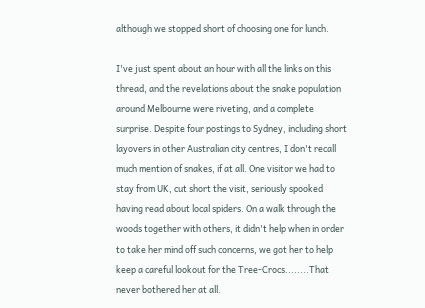although we stopped short of choosing one for lunch.

I've just spent about an hour with all the links on this thread, and the revelations about the snake population around Melbourne were riveting, and a complete surprise. Despite four postings to Sydney, including short layovers in other Australian city centres, I don't recall much mention of snakes, if at all. One visitor we had to stay from UK, cut short the visit, seriously spooked having read about local spiders. On a walk through the woods together with others, it didn't help when in order to take her mind off such concerns, we got her to help keep a careful lookout for the Tree-Crocs........That never bothered her at all.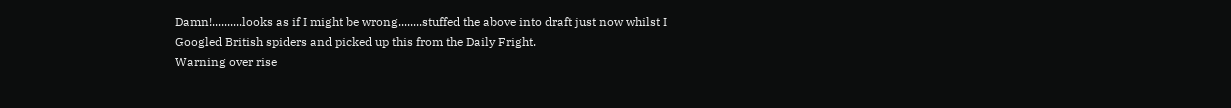Damn!..........looks as if I might be wrong........stuffed the above into draft just now whilst I Googled British spiders and picked up this from the Daily Fright.
Warning over rise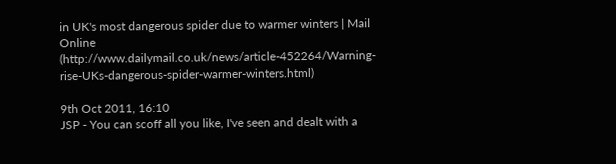in UK's most dangerous spider due to warmer winters | Mail Online (http://www.dailymail.co.uk/news/article-452264/Warning-rise-UKs-dangerous-spider-warmer-winters.html)

9th Oct 2011, 16:10
JSP - You can scoff all you like, I've seen and dealt with a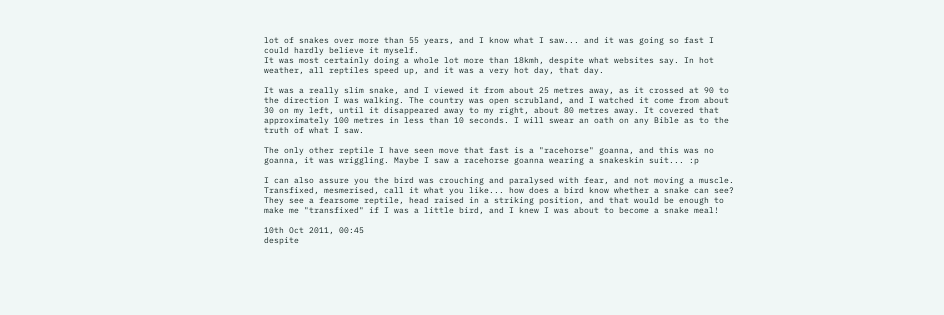lot of snakes over more than 55 years, and I know what I saw... and it was going so fast I could hardly believe it myself.
It was most certainly doing a whole lot more than 18kmh, despite what websites say. In hot weather, all reptiles speed up, and it was a very hot day, that day.

It was a really slim snake, and I viewed it from about 25 metres away, as it crossed at 90 to the direction I was walking. The country was open scrubland, and I watched it come from about 30 on my left, until it disappeared away to my right, about 80 metres away. It covered that approximately 100 metres in less than 10 seconds. I will swear an oath on any Bible as to the truth of what I saw.

The only other reptile I have seen move that fast is a "racehorse" goanna, and this was no goanna, it was wriggling. Maybe I saw a racehorse goanna wearing a snakeskin suit... :p

I can also assure you the bird was crouching and paralysed with fear, and not moving a muscle. Transfixed, mesmerised, call it what you like... how does a bird know whether a snake can see?
They see a fearsome reptile, head raised in a striking position, and that would be enough to make me "transfixed" if I was a little bird, and I knew I was about to become a snake meal!

10th Oct 2011, 00:45
despite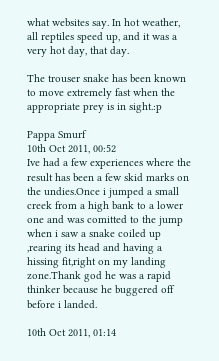what websites say. In hot weather, all reptiles speed up, and it was a very hot day, that day.

The trouser snake has been known to move extremely fast when the appropriate prey is in sight.:p

Pappa Smurf
10th Oct 2011, 00:52
Ive had a few experiences where the result has been a few skid marks on the undies.Once i jumped a small creek from a high bank to a lower one and was comitted to the jump when i saw a snake coiled up ,rearing its head and having a hissing fit,right on my landing zone.Thank god he was a rapid thinker because he buggered off before i landed.

10th Oct 2011, 01:14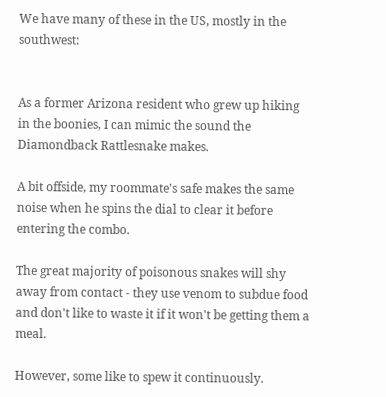We have many of these in the US, mostly in the southwest:


As a former Arizona resident who grew up hiking in the boonies, I can mimic the sound the Diamondback Rattlesnake makes.

A bit offside, my roommate's safe makes the same noise when he spins the dial to clear it before entering the combo.

The great majority of poisonous snakes will shy away from contact - they use venom to subdue food and don't like to waste it if it won't be getting them a meal.

However, some like to spew it continuously.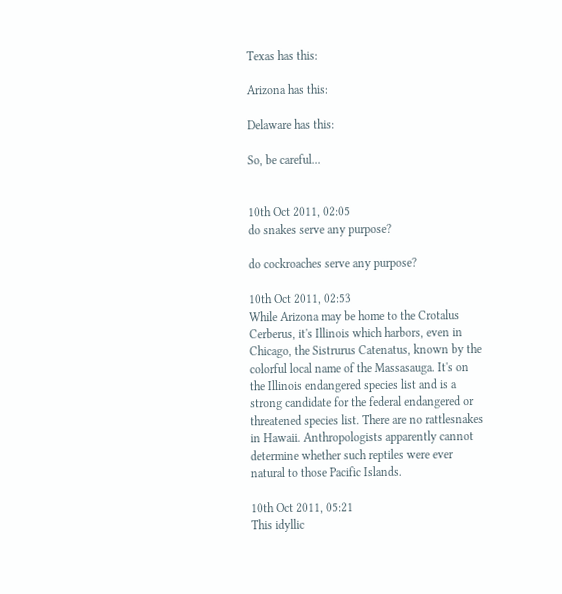Texas has this:

Arizona has this:

Delaware has this:

So, be careful...


10th Oct 2011, 02:05
do snakes serve any purpose?

do cockroaches serve any purpose?

10th Oct 2011, 02:53
While Arizona may be home to the Crotalus Cerberus, it's Illinois which harbors, even in Chicago, the Sistrurus Catenatus, known by the colorful local name of the Massasauga. It's on the Illinois endangered species list and is a strong candidate for the federal endangered or threatened species list. There are no rattlesnakes in Hawaii. Anthropologists apparently cannot determine whether such reptiles were ever natural to those Pacific Islands.

10th Oct 2011, 05:21
This idyllic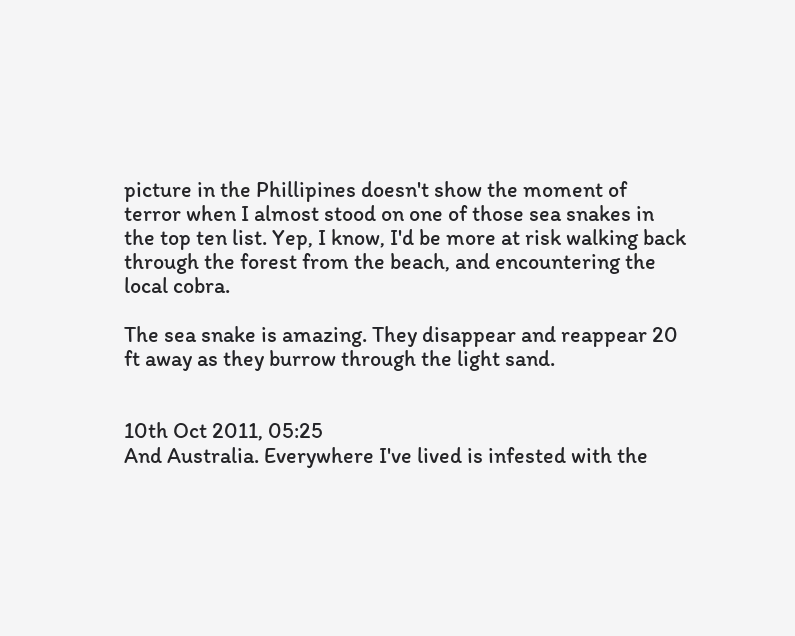picture in the Phillipines doesn't show the moment of terror when I almost stood on one of those sea snakes in the top ten list. Yep, I know, I'd be more at risk walking back through the forest from the beach, and encountering the local cobra.

The sea snake is amazing. They disappear and reappear 20 ft away as they burrow through the light sand.


10th Oct 2011, 05:25
And Australia. Everywhere I've lived is infested with the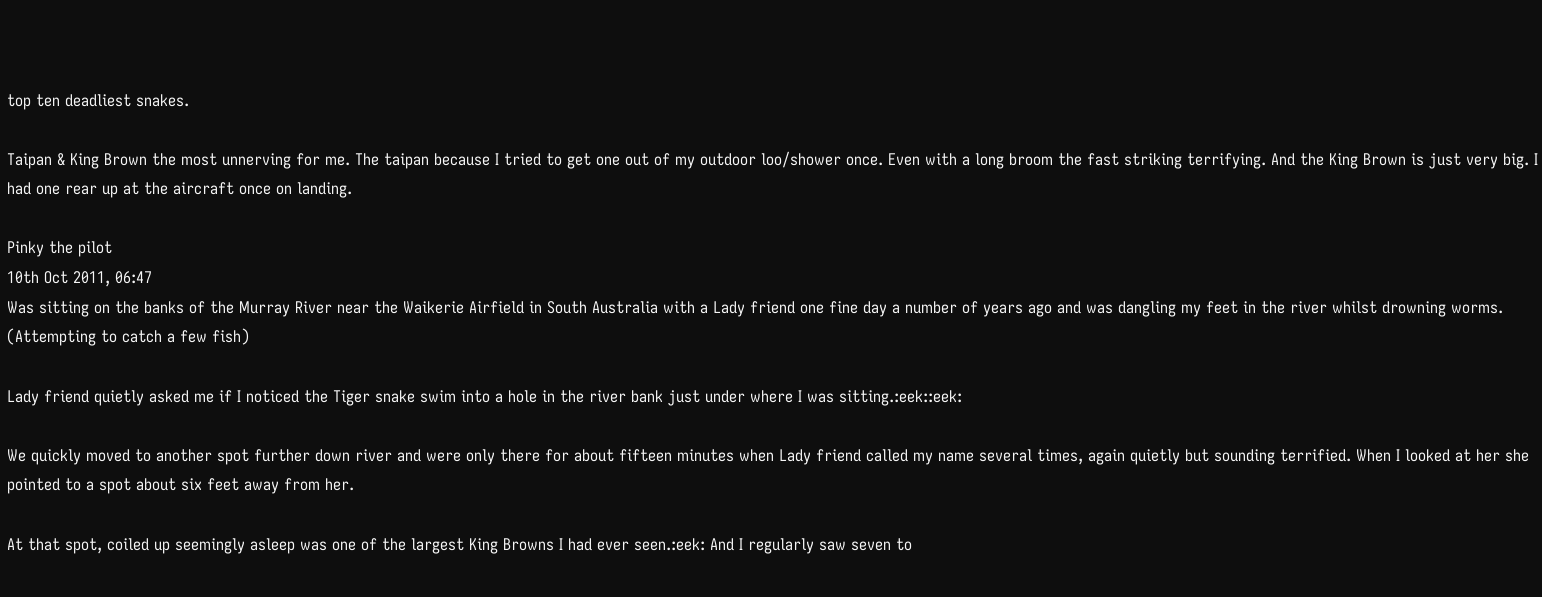top ten deadliest snakes.

Taipan & King Brown the most unnerving for me. The taipan because I tried to get one out of my outdoor loo/shower once. Even with a long broom the fast striking terrifying. And the King Brown is just very big. I had one rear up at the aircraft once on landing.

Pinky the pilot
10th Oct 2011, 06:47
Was sitting on the banks of the Murray River near the Waikerie Airfield in South Australia with a Lady friend one fine day a number of years ago and was dangling my feet in the river whilst drowning worms. (Attempting to catch a few fish)

Lady friend quietly asked me if I noticed the Tiger snake swim into a hole in the river bank just under where I was sitting.:eek::eek:

We quickly moved to another spot further down river and were only there for about fifteen minutes when Lady friend called my name several times, again quietly but sounding terrified. When I looked at her she pointed to a spot about six feet away from her.

At that spot, coiled up seemingly asleep was one of the largest King Browns I had ever seen.:eek: And I regularly saw seven to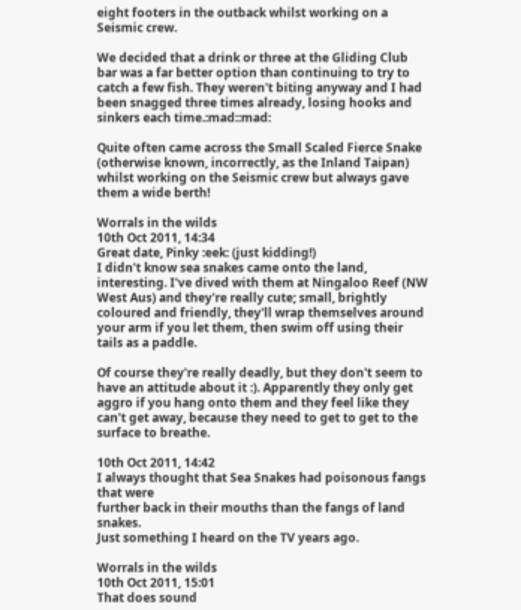eight footers in the outback whilst working on a Seismic crew.

We decided that a drink or three at the Gliding Club bar was a far better option than continuing to try to catch a few fish. They weren't biting anyway and I had been snagged three times already, losing hooks and sinkers each time.:mad::mad:

Quite often came across the Small Scaled Fierce Snake (otherwise known, incorrectly, as the Inland Taipan) whilst working on the Seismic crew but always gave them a wide berth!

Worrals in the wilds
10th Oct 2011, 14:34
Great date, Pinky :eek: (just kidding!)
I didn't know sea snakes came onto the land, interesting. I've dived with them at Ningaloo Reef (NW West Aus) and they're really cute; small, brightly coloured and friendly, they'll wrap themselves around your arm if you let them, then swim off using their tails as a paddle.

Of course they're really deadly, but they don't seem to have an attitude about it :). Apparently they only get aggro if you hang onto them and they feel like they can't get away, because they need to get to get to the surface to breathe.

10th Oct 2011, 14:42
I always thought that Sea Snakes had poisonous fangs that were
further back in their mouths than the fangs of land snakes.
Just something I heard on the TV years ago.

Worrals in the wilds
10th Oct 2011, 15:01
That does sound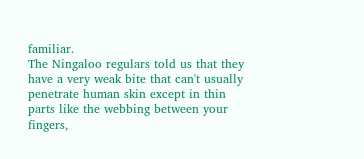familiar.
The Ningaloo regulars told us that they have a very weak bite that can't usually penetrate human skin except in thin parts like the webbing between your fingers,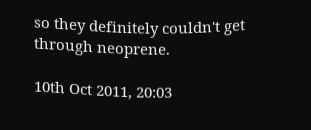so they definitely couldn't get through neoprene.

10th Oct 2011, 20:03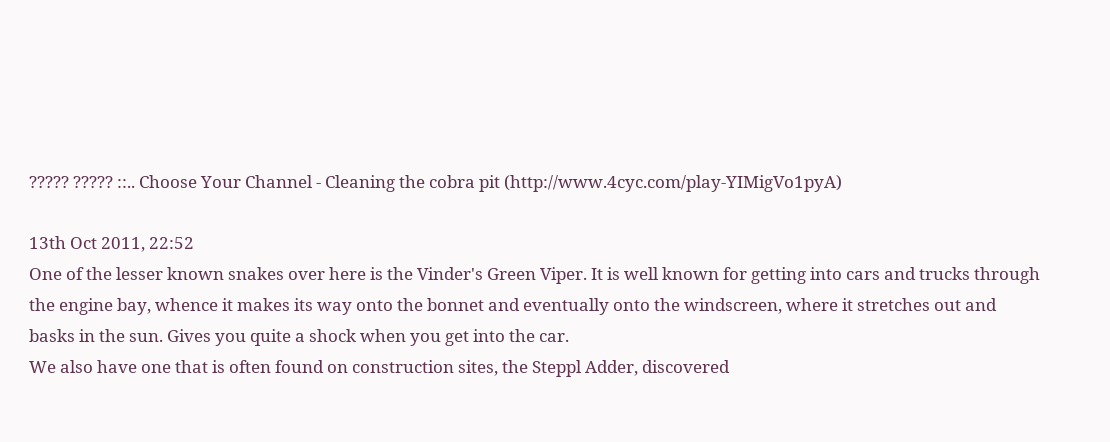????? ????? ::.. Choose Your Channel - Cleaning the cobra pit (http://www.4cyc.com/play-YIMigVo1pyA)

13th Oct 2011, 22:52
One of the lesser known snakes over here is the Vinder's Green Viper. It is well known for getting into cars and trucks through the engine bay, whence it makes its way onto the bonnet and eventually onto the windscreen, where it stretches out and basks in the sun. Gives you quite a shock when you get into the car.
We also have one that is often found on construction sites, the Steppl Adder, discovered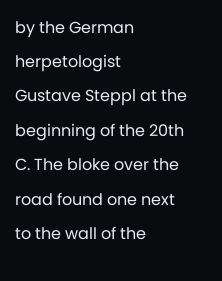by the German herpetologist Gustave Steppl at the beginning of the 20th C. The bloke over the road found one next to the wall of the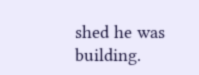shed he was building.